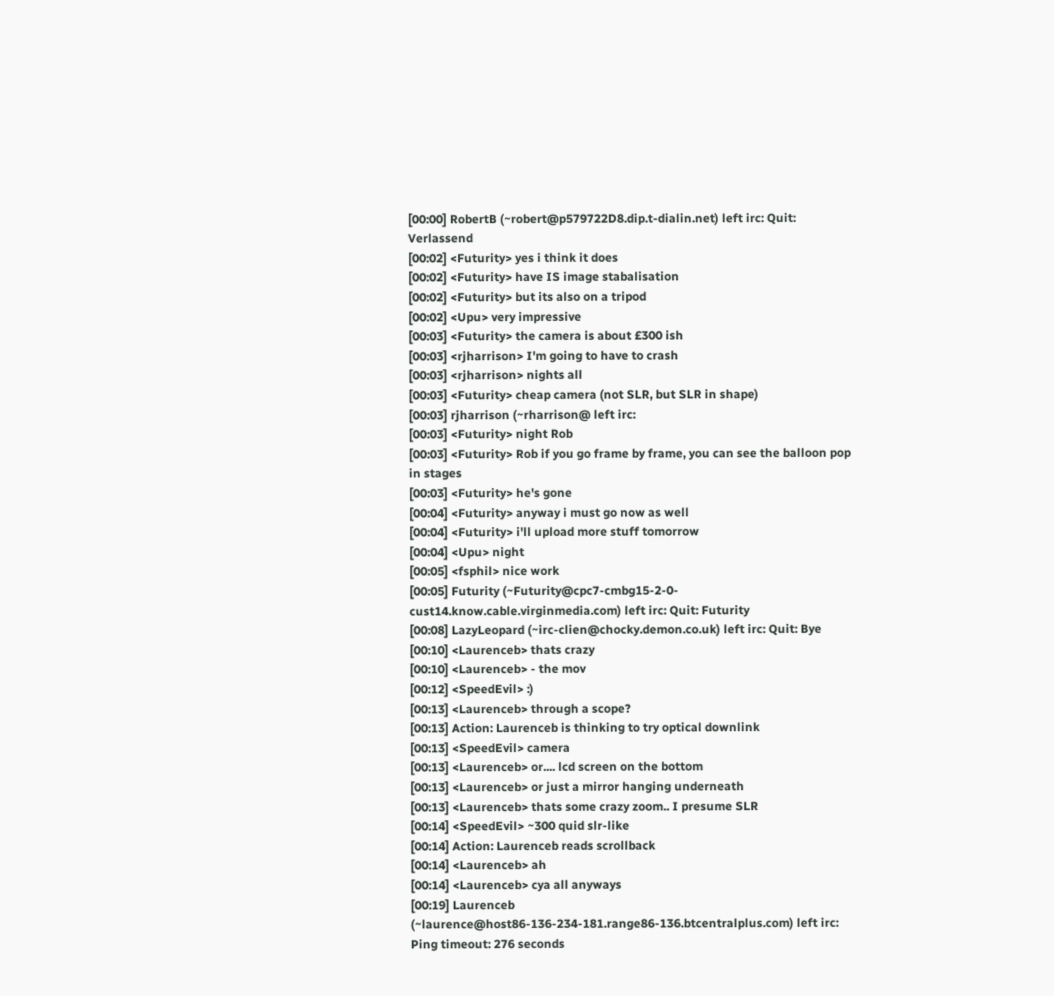[00:00] RobertB (~robert@p579722D8.dip.t-dialin.net) left irc: Quit: Verlassend
[00:02] <Futurity> yes i think it does
[00:02] <Futurity> have IS image stabalisation
[00:02] <Futurity> but its also on a tripod
[00:02] <Upu> very impressive
[00:03] <Futurity> the camera is about £300 ish
[00:03] <rjharrison> I'm going to have to crash
[00:03] <rjharrison> nights all
[00:03] <Futurity> cheap camera (not SLR, but SLR in shape)
[00:03] rjharrison (~rharrison@ left irc:
[00:03] <Futurity> night Rob
[00:03] <Futurity> Rob if you go frame by frame, you can see the balloon pop in stages
[00:03] <Futurity> he's gone
[00:04] <Futurity> anyway i must go now as well
[00:04] <Futurity> i'll upload more stuff tomorrow
[00:04] <Upu> night
[00:05] <fsphil> nice work
[00:05] Futurity (~Futurity@cpc7-cmbg15-2-0-cust14.know.cable.virginmedia.com) left irc: Quit: Futurity
[00:08] LazyLeopard (~irc-clien@chocky.demon.co.uk) left irc: Quit: Bye
[00:10] <Laurenceb> thats crazy
[00:10] <Laurenceb> - the mov
[00:12] <SpeedEvil> :)
[00:13] <Laurenceb> through a scope?
[00:13] Action: Laurenceb is thinking to try optical downlink
[00:13] <SpeedEvil> camera
[00:13] <Laurenceb> or.... lcd screen on the bottom
[00:13] <Laurenceb> or just a mirror hanging underneath
[00:13] <Laurenceb> thats some crazy zoom.. I presume SLR
[00:14] <SpeedEvil> ~300 quid slr-like
[00:14] Action: Laurenceb reads scrollback
[00:14] <Laurenceb> ah
[00:14] <Laurenceb> cya all anyways
[00:19] Laurenceb (~laurence@host86-136-234-181.range86-136.btcentralplus.com) left irc: Ping timeout: 276 seconds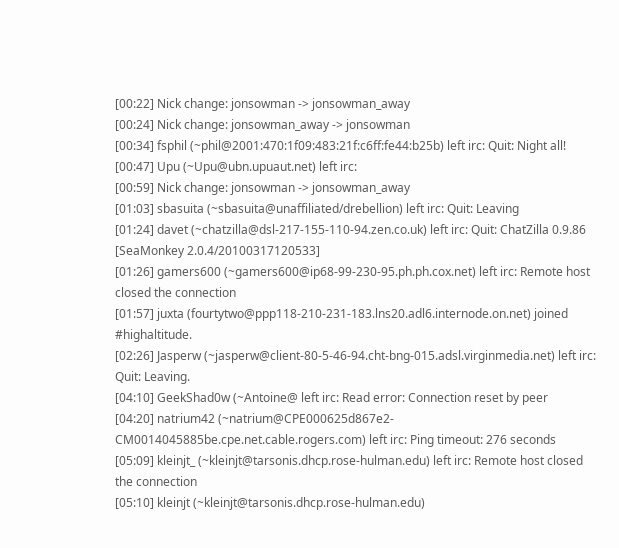[00:22] Nick change: jonsowman -> jonsowman_away
[00:24] Nick change: jonsowman_away -> jonsowman
[00:34] fsphil (~phil@2001:470:1f09:483:21f:c6ff:fe44:b25b) left irc: Quit: Night all!
[00:47] Upu (~Upu@ubn.upuaut.net) left irc:
[00:59] Nick change: jonsowman -> jonsowman_away
[01:03] sbasuita (~sbasuita@unaffiliated/drebellion) left irc: Quit: Leaving
[01:24] davet (~chatzilla@dsl-217-155-110-94.zen.co.uk) left irc: Quit: ChatZilla 0.9.86 [SeaMonkey 2.0.4/20100317120533]
[01:26] gamers600 (~gamers600@ip68-99-230-95.ph.ph.cox.net) left irc: Remote host closed the connection
[01:57] juxta (fourtytwo@ppp118-210-231-183.lns20.adl6.internode.on.net) joined #highaltitude.
[02:26] Jasperw (~jasperw@client-80-5-46-94.cht-bng-015.adsl.virginmedia.net) left irc: Quit: Leaving.
[04:10] GeekShad0w (~Antoine@ left irc: Read error: Connection reset by peer
[04:20] natrium42 (~natrium@CPE000625d867e2-CM0014045885be.cpe.net.cable.rogers.com) left irc: Ping timeout: 276 seconds
[05:09] kleinjt_ (~kleinjt@tarsonis.dhcp.rose-hulman.edu) left irc: Remote host closed the connection
[05:10] kleinjt (~kleinjt@tarsonis.dhcp.rose-hulman.edu)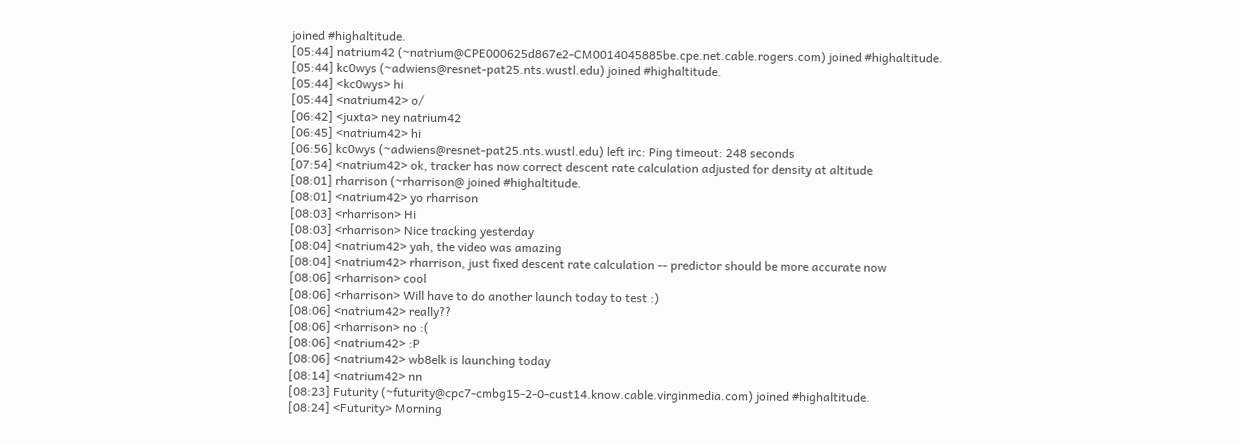joined #highaltitude.
[05:44] natrium42 (~natrium@CPE000625d867e2-CM0014045885be.cpe.net.cable.rogers.com) joined #highaltitude.
[05:44] kc0wys (~adwiens@resnet-pat25.nts.wustl.edu) joined #highaltitude.
[05:44] <kc0wys> hi
[05:44] <natrium42> o/
[06:42] <juxta> ney natrium42
[06:45] <natrium42> hi
[06:56] kc0wys (~adwiens@resnet-pat25.nts.wustl.edu) left irc: Ping timeout: 248 seconds
[07:54] <natrium42> ok, tracker has now correct descent rate calculation adjusted for density at altitude
[08:01] rharrison (~rharrison@ joined #highaltitude.
[08:01] <natrium42> yo rharrison
[08:03] <rharrison> Hi
[08:03] <rharrison> Nice tracking yesterday
[08:04] <natrium42> yah, the video was amazing
[08:04] <natrium42> rharrison, just fixed descent rate calculation -- predictor should be more accurate now
[08:06] <rharrison> cool
[08:06] <rharrison> Will have to do another launch today to test :)
[08:06] <natrium42> really??
[08:06] <rharrison> no :(
[08:06] <natrium42> :P
[08:06] <natrium42> wb8elk is launching today
[08:14] <natrium42> nn
[08:23] Futurity (~futurity@cpc7-cmbg15-2-0-cust14.know.cable.virginmedia.com) joined #highaltitude.
[08:24] <Futurity> Morning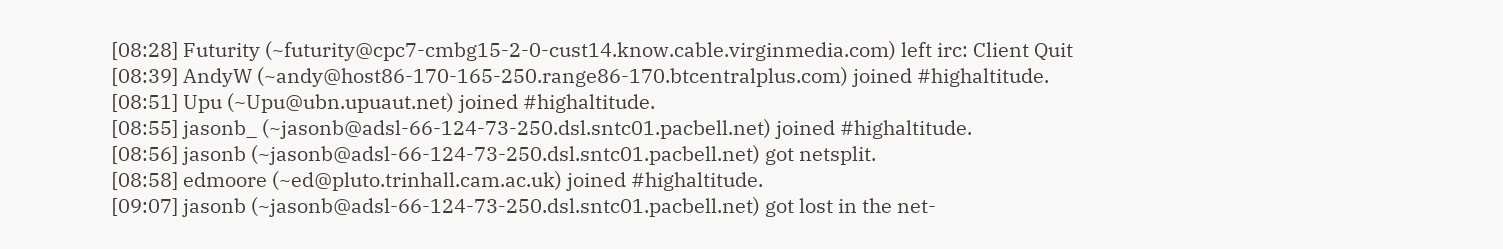[08:28] Futurity (~futurity@cpc7-cmbg15-2-0-cust14.know.cable.virginmedia.com) left irc: Client Quit
[08:39] AndyW (~andy@host86-170-165-250.range86-170.btcentralplus.com) joined #highaltitude.
[08:51] Upu (~Upu@ubn.upuaut.net) joined #highaltitude.
[08:55] jasonb_ (~jasonb@adsl-66-124-73-250.dsl.sntc01.pacbell.net) joined #highaltitude.
[08:56] jasonb (~jasonb@adsl-66-124-73-250.dsl.sntc01.pacbell.net) got netsplit.
[08:58] edmoore (~ed@pluto.trinhall.cam.ac.uk) joined #highaltitude.
[09:07] jasonb (~jasonb@adsl-66-124-73-250.dsl.sntc01.pacbell.net) got lost in the net-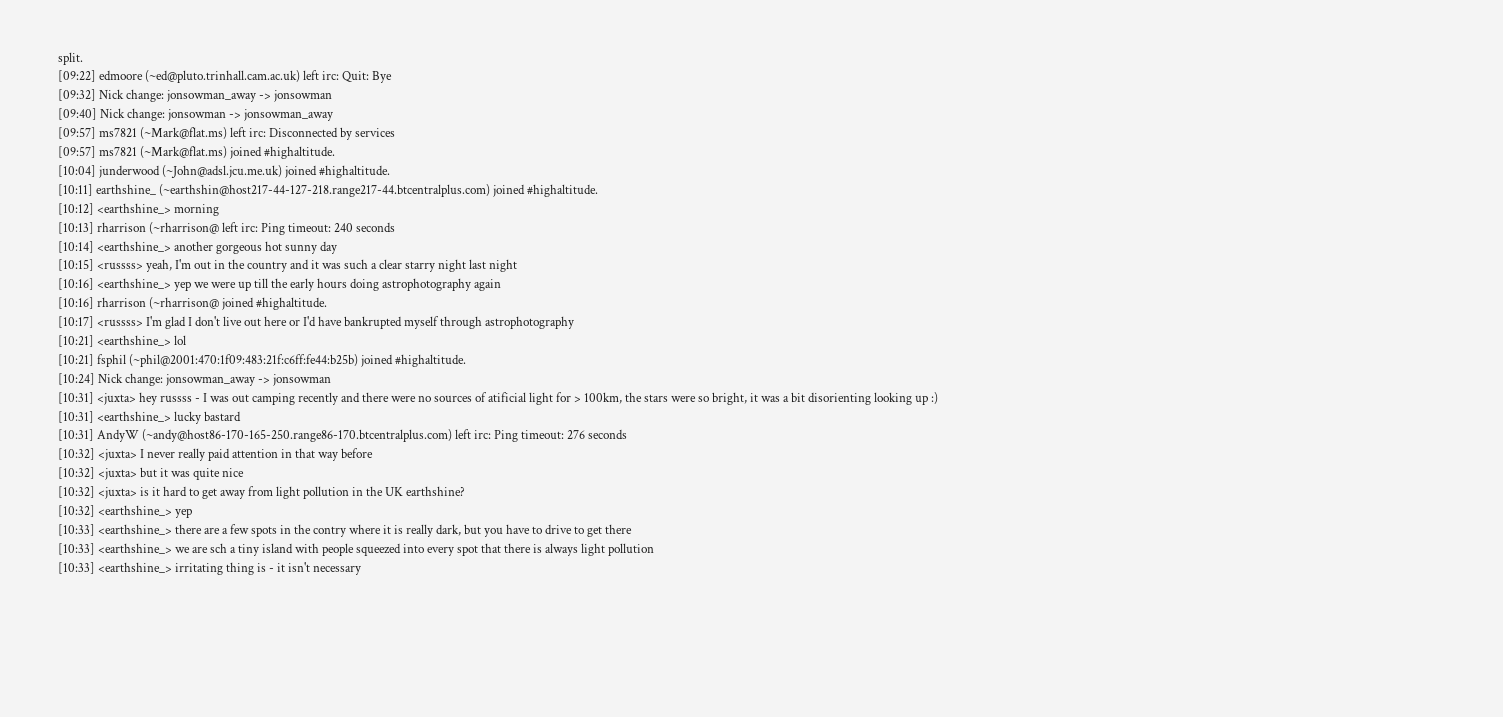split.
[09:22] edmoore (~ed@pluto.trinhall.cam.ac.uk) left irc: Quit: Bye
[09:32] Nick change: jonsowman_away -> jonsowman
[09:40] Nick change: jonsowman -> jonsowman_away
[09:57] ms7821 (~Mark@flat.ms) left irc: Disconnected by services
[09:57] ms7821 (~Mark@flat.ms) joined #highaltitude.
[10:04] junderwood (~John@adsl.jcu.me.uk) joined #highaltitude.
[10:11] earthshine_ (~earthshin@host217-44-127-218.range217-44.btcentralplus.com) joined #highaltitude.
[10:12] <earthshine_> morning
[10:13] rharrison (~rharrison@ left irc: Ping timeout: 240 seconds
[10:14] <earthshine_> another gorgeous hot sunny day
[10:15] <russss> yeah, I'm out in the country and it was such a clear starry night last night
[10:16] <earthshine_> yep we were up till the early hours doing astrophotography again
[10:16] rharrison (~rharrison@ joined #highaltitude.
[10:17] <russss> I'm glad I don't live out here or I'd have bankrupted myself through astrophotography
[10:21] <earthshine_> lol
[10:21] fsphil (~phil@2001:470:1f09:483:21f:c6ff:fe44:b25b) joined #highaltitude.
[10:24] Nick change: jonsowman_away -> jonsowman
[10:31] <juxta> hey russss - I was out camping recently and there were no sources of atificial light for > 100km, the stars were so bright, it was a bit disorienting looking up :)
[10:31] <earthshine_> lucky bastard
[10:31] AndyW (~andy@host86-170-165-250.range86-170.btcentralplus.com) left irc: Ping timeout: 276 seconds
[10:32] <juxta> I never really paid attention in that way before
[10:32] <juxta> but it was quite nice
[10:32] <juxta> is it hard to get away from light pollution in the UK earthshine?
[10:32] <earthshine_> yep
[10:33] <earthshine_> there are a few spots in the contry where it is really dark, but you have to drive to get there
[10:33] <earthshine_> we are sch a tiny island with people squeezed into every spot that there is always light pollution
[10:33] <earthshine_> irritating thing is - it isn't necessary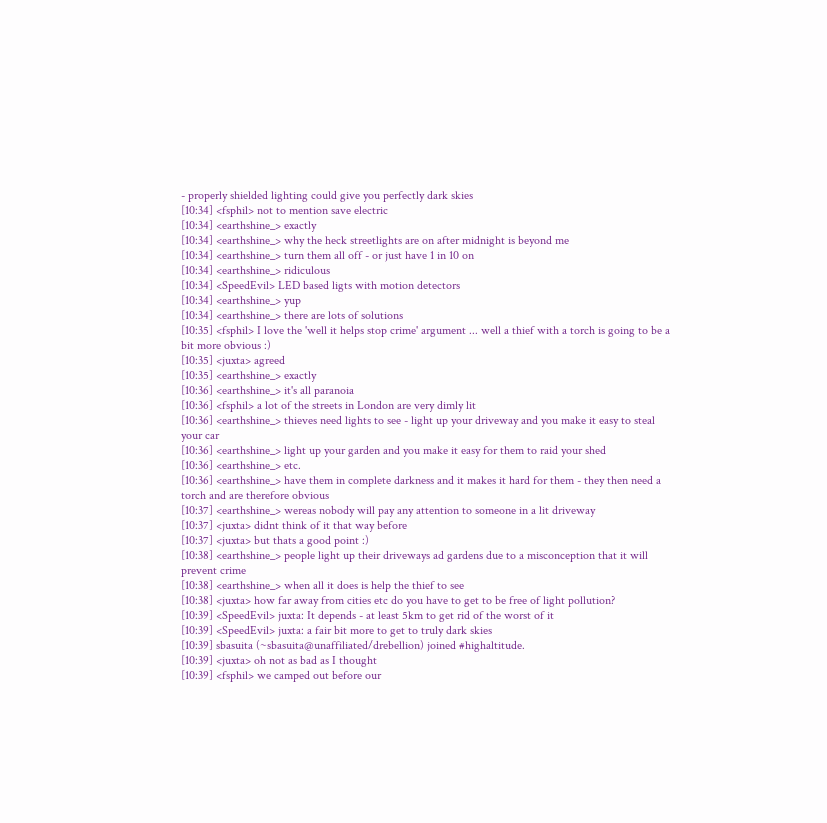- properly shielded lighting could give you perfectly dark skies
[10:34] <fsphil> not to mention save electric
[10:34] <earthshine_> exactly
[10:34] <earthshine_> why the heck streetlights are on after midnight is beyond me
[10:34] <earthshine_> turn them all off - or just have 1 in 10 on
[10:34] <earthshine_> ridiculous
[10:34] <SpeedEvil> LED based ligts with motion detectors
[10:34] <earthshine_> yup
[10:34] <earthshine_> there are lots of solutions
[10:35] <fsphil> I love the 'well it helps stop crime' argument ... well a thief with a torch is going to be a bit more obvious :)
[10:35] <juxta> agreed
[10:35] <earthshine_> exactly
[10:36] <earthshine_> it's all paranoia
[10:36] <fsphil> a lot of the streets in London are very dimly lit
[10:36] <earthshine_> thieves need lights to see - light up your driveway and you make it easy to steal your car
[10:36] <earthshine_> light up your garden and you make it easy for them to raid your shed
[10:36] <earthshine_> etc.
[10:36] <earthshine_> have them in complete darkness and it makes it hard for them - they then need a torch and are therefore obvious
[10:37] <earthshine_> wereas nobody will pay any attention to someone in a lit driveway
[10:37] <juxta> didnt think of it that way before
[10:37] <juxta> but thats a good point :)
[10:38] <earthshine_> people light up their driveways ad gardens due to a misconception that it will prevent crime
[10:38] <earthshine_> when all it does is help the thief to see
[10:38] <juxta> how far away from cities etc do you have to get to be free of light pollution?
[10:39] <SpeedEvil> juxta: It depends - at least 5km to get rid of the worst of it
[10:39] <SpeedEvil> juxta: a fair bit more to get to truly dark skies
[10:39] sbasuita (~sbasuita@unaffiliated/drebellion) joined #highaltitude.
[10:39] <juxta> oh not as bad as I thought
[10:39] <fsphil> we camped out before our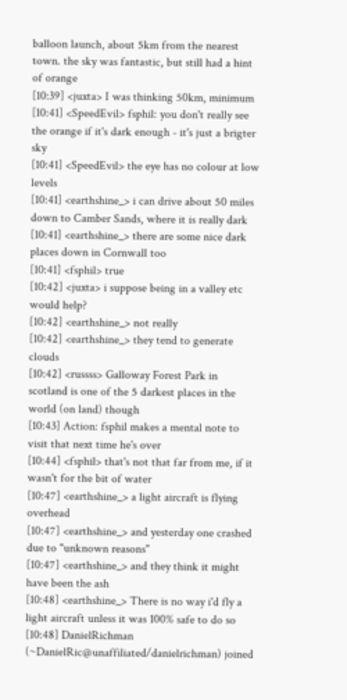balloon launch, about 5km from the nearest town. the sky was fantastic, but still had a hint of orange
[10:39] <juxta> I was thinking 50km, minimum
[10:41] <SpeedEvil> fsphil: you don't really see the orange if it's dark enough - it's just a brigter sky
[10:41] <SpeedEvil> the eye has no colour at low levels
[10:41] <earthshine_> i can drive about 50 miles down to Camber Sands, where it is really dark
[10:41] <earthshine_> there are some nice dark places down in Cornwall too
[10:41] <fsphil> true
[10:42] <juxta> i suppose being in a valley etc would help?
[10:42] <earthshine_> not really
[10:42] <earthshine_> they tend to generate clouds
[10:42] <russss> Galloway Forest Park in scotland is one of the 5 darkest places in the world (on land) though
[10:43] Action: fsphil makes a mental note to visit that next time he's over
[10:44] <fsphil> that's not that far from me, if it wasn't for the bit of water
[10:47] <earthshine_> a light aircraft is flying overhead
[10:47] <earthshine_> and yesterday one crashed due to "unknown reasons"
[10:47] <earthshine_> and they think it might have been the ash
[10:48] <earthshine_> There is no way i'd fly a light aircraft unless it was 100% safe to do so
[10:48] DanielRichman (~DanielRic@unaffiliated/danielrichman) joined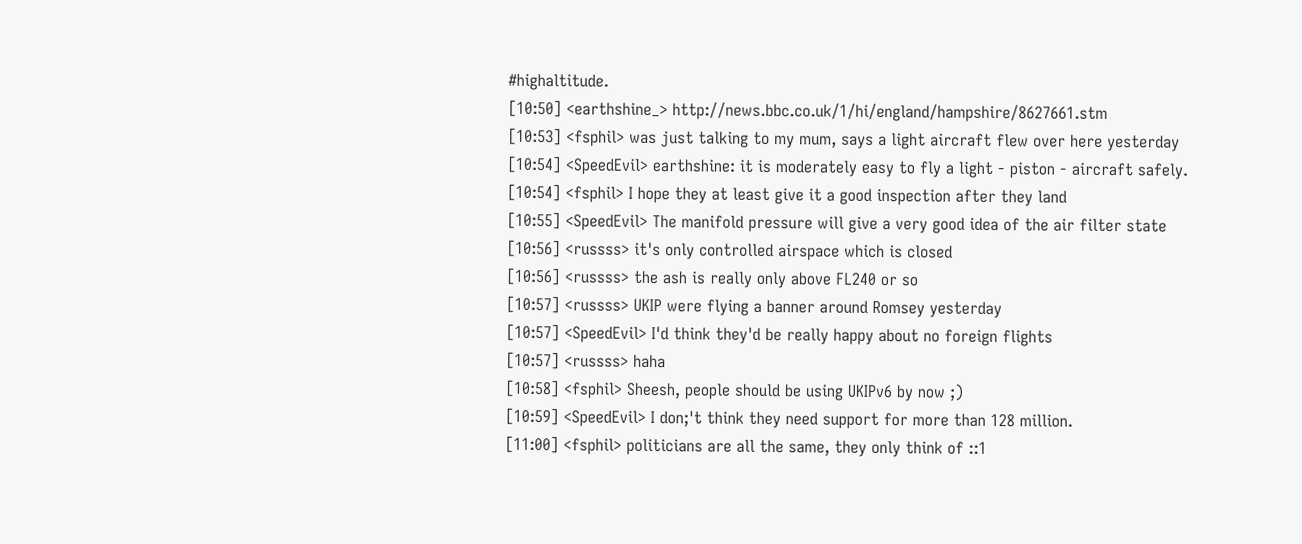#highaltitude.
[10:50] <earthshine_> http://news.bbc.co.uk/1/hi/england/hampshire/8627661.stm
[10:53] <fsphil> was just talking to my mum, says a light aircraft flew over here yesterday
[10:54] <SpeedEvil> earthshine: it is moderately easy to fly a light - piston - aircraft safely.
[10:54] <fsphil> I hope they at least give it a good inspection after they land
[10:55] <SpeedEvil> The manifold pressure will give a very good idea of the air filter state
[10:56] <russss> it's only controlled airspace which is closed
[10:56] <russss> the ash is really only above FL240 or so
[10:57] <russss> UKIP were flying a banner around Romsey yesterday
[10:57] <SpeedEvil> I'd think they'd be really happy about no foreign flights
[10:57] <russss> haha
[10:58] <fsphil> Sheesh, people should be using UKIPv6 by now ;)
[10:59] <SpeedEvil> I don;'t think they need support for more than 128 million.
[11:00] <fsphil> politicians are all the same, they only think of ::1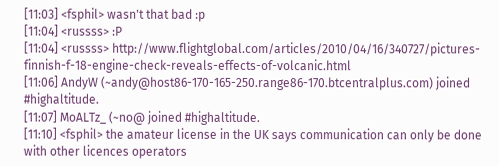[11:03] <fsphil> wasn't that bad :p
[11:04] <russss> :P
[11:04] <russss> http://www.flightglobal.com/articles/2010/04/16/340727/pictures-finnish-f-18-engine-check-reveals-effects-of-volcanic.html
[11:06] AndyW (~andy@host86-170-165-250.range86-170.btcentralplus.com) joined #highaltitude.
[11:07] MoALTz_ (~no@ joined #highaltitude.
[11:10] <fsphil> the amateur license in the UK says communication can only be done with other licences operators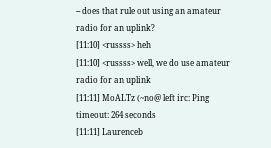-- does that rule out using an amateur radio for an uplink?
[11:10] <russss> heh
[11:10] <russss> well, we do use amateur radio for an uplink
[11:11] MoALTz (~no@ left irc: Ping timeout: 264 seconds
[11:11] Laurenceb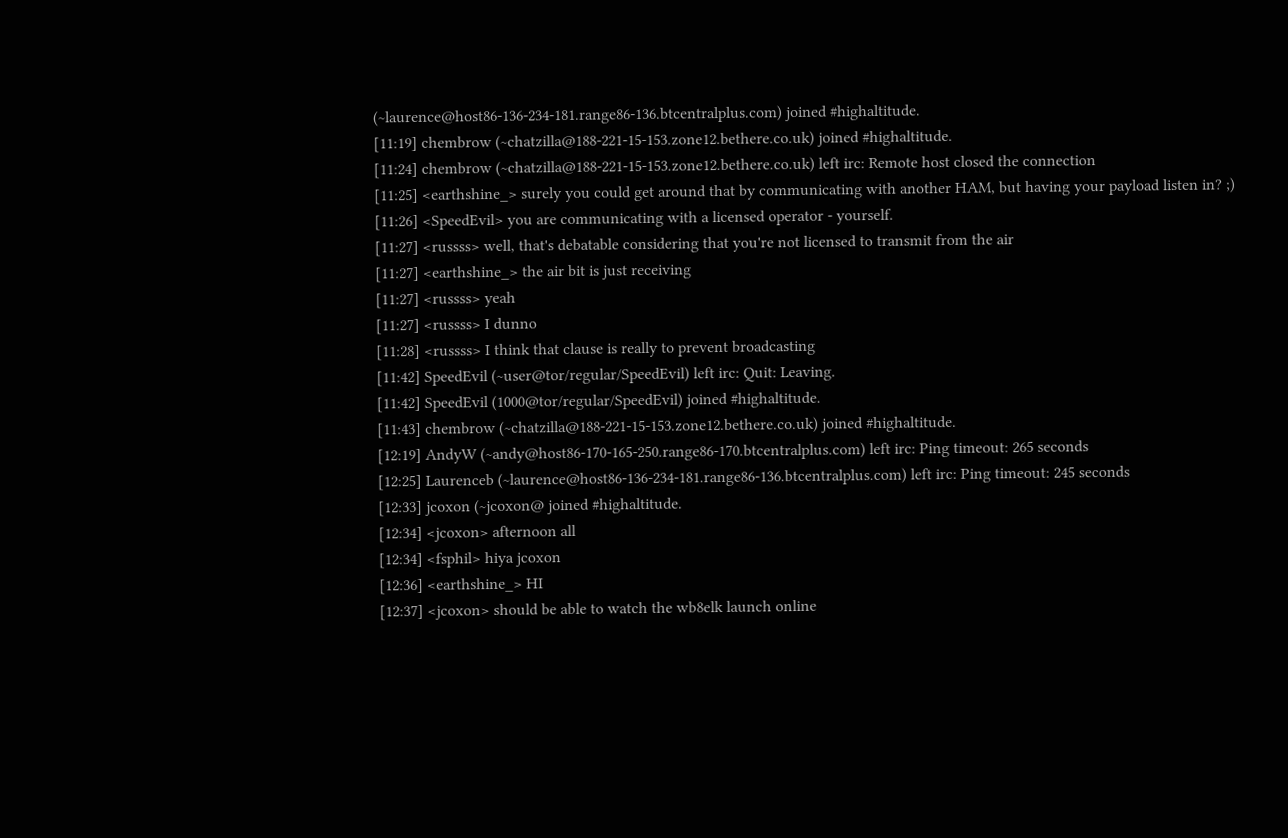(~laurence@host86-136-234-181.range86-136.btcentralplus.com) joined #highaltitude.
[11:19] chembrow (~chatzilla@188-221-15-153.zone12.bethere.co.uk) joined #highaltitude.
[11:24] chembrow (~chatzilla@188-221-15-153.zone12.bethere.co.uk) left irc: Remote host closed the connection
[11:25] <earthshine_> surely you could get around that by communicating with another HAM, but having your payload listen in? ;)
[11:26] <SpeedEvil> you are communicating with a licensed operator - yourself.
[11:27] <russss> well, that's debatable considering that you're not licensed to transmit from the air
[11:27] <earthshine_> the air bit is just receiving
[11:27] <russss> yeah
[11:27] <russss> I dunno
[11:28] <russss> I think that clause is really to prevent broadcasting
[11:42] SpeedEvil (~user@tor/regular/SpeedEvil) left irc: Quit: Leaving.
[11:42] SpeedEvil (1000@tor/regular/SpeedEvil) joined #highaltitude.
[11:43] chembrow (~chatzilla@188-221-15-153.zone12.bethere.co.uk) joined #highaltitude.
[12:19] AndyW (~andy@host86-170-165-250.range86-170.btcentralplus.com) left irc: Ping timeout: 265 seconds
[12:25] Laurenceb (~laurence@host86-136-234-181.range86-136.btcentralplus.com) left irc: Ping timeout: 245 seconds
[12:33] jcoxon (~jcoxon@ joined #highaltitude.
[12:34] <jcoxon> afternoon all
[12:34] <fsphil> hiya jcoxon
[12:36] <earthshine_> HI
[12:37] <jcoxon> should be able to watch the wb8elk launch online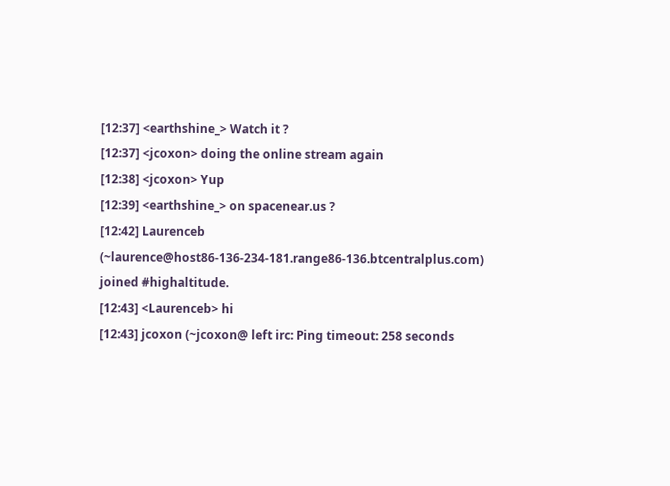[12:37] <earthshine_> Watch it ?
[12:37] <jcoxon> doing the online stream again
[12:38] <jcoxon> Yup
[12:39] <earthshine_> on spacenear.us ?
[12:42] Laurenceb (~laurence@host86-136-234-181.range86-136.btcentralplus.com) joined #highaltitude.
[12:43] <Laurenceb> hi
[12:43] jcoxon (~jcoxon@ left irc: Ping timeout: 258 seconds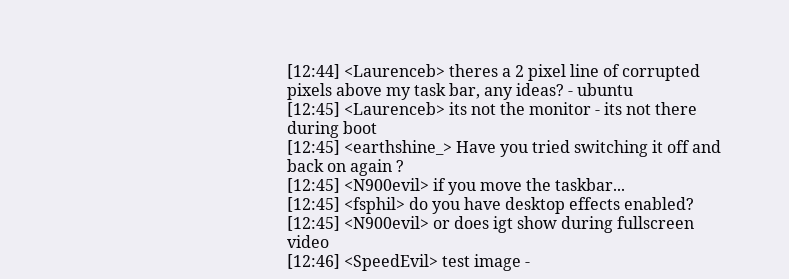[12:44] <Laurenceb> theres a 2 pixel line of corrupted pixels above my task bar, any ideas? - ubuntu
[12:45] <Laurenceb> its not the monitor - its not there during boot
[12:45] <earthshine_> Have you tried switching it off and back on again ?
[12:45] <N900evil> if you move the taskbar...
[12:45] <fsphil> do you have desktop effects enabled?
[12:45] <N900evil> or does igt show during fullscreen video
[12:46] <SpeedEvil> test image -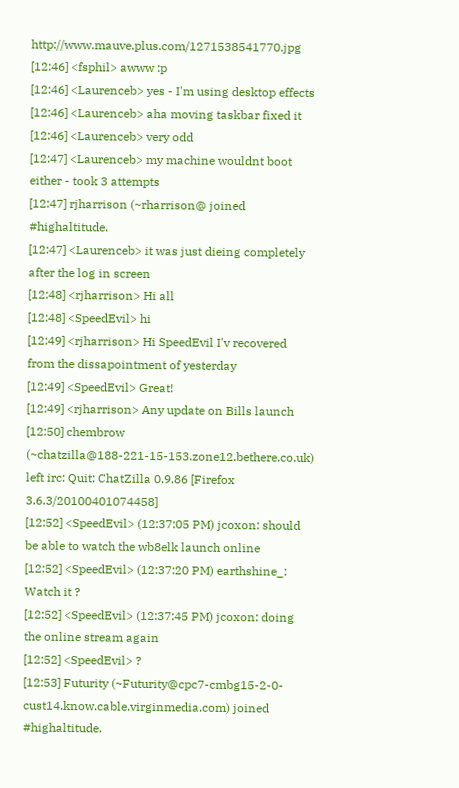http://www.mauve.plus.com/1271538541770.jpg
[12:46] <fsphil> awww :p
[12:46] <Laurenceb> yes - I'm using desktop effects
[12:46] <Laurenceb> aha moving taskbar fixed it
[12:46] <Laurenceb> very odd
[12:47] <Laurenceb> my machine wouldnt boot either - took 3 attempts
[12:47] rjharrison (~rharrison@ joined #highaltitude.
[12:47] <Laurenceb> it was just dieing completely after the log in screen
[12:48] <rjharrison> Hi all
[12:48] <SpeedEvil> hi
[12:49] <rjharrison> Hi SpeedEvil I'v recovered from the dissapointment of yesterday
[12:49] <SpeedEvil> Great!
[12:49] <rjharrison> Any update on Bills launch
[12:50] chembrow (~chatzilla@188-221-15-153.zone12.bethere.co.uk) left irc: Quit: ChatZilla 0.9.86 [Firefox 3.6.3/20100401074458]
[12:52] <SpeedEvil> (12:37:05 PM) jcoxon: should be able to watch the wb8elk launch online
[12:52] <SpeedEvil> (12:37:20 PM) earthshine_: Watch it ?
[12:52] <SpeedEvil> (12:37:45 PM) jcoxon: doing the online stream again
[12:52] <SpeedEvil> ?
[12:53] Futurity (~Futurity@cpc7-cmbg15-2-0-cust14.know.cable.virginmedia.com) joined #highaltitude.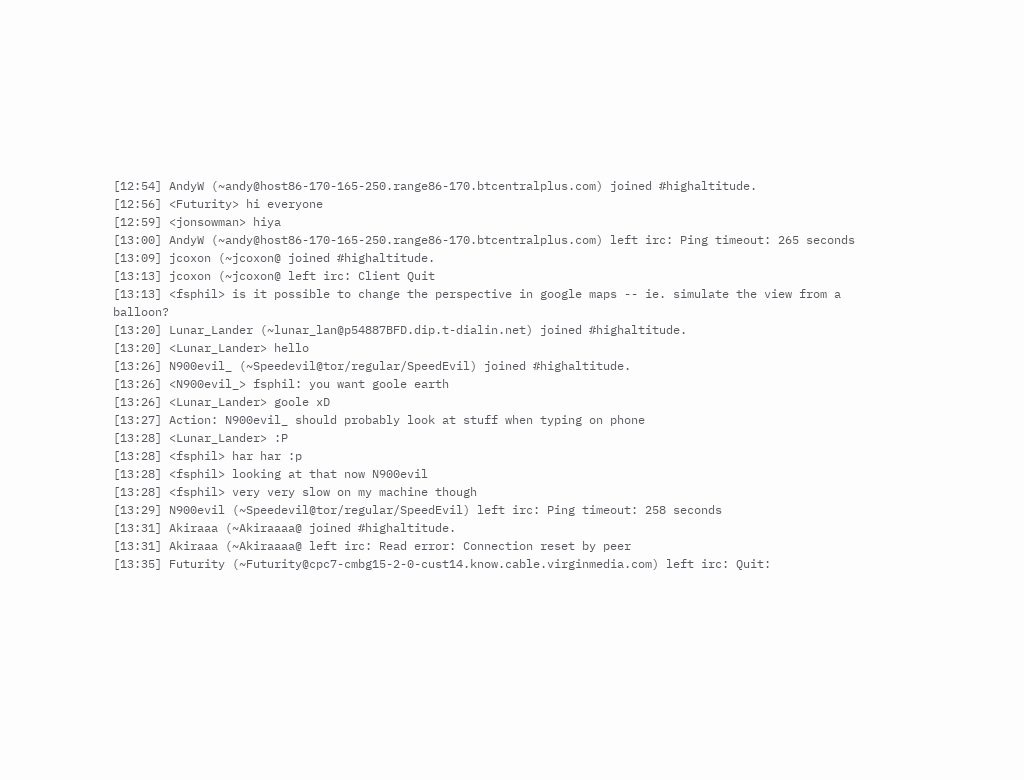[12:54] AndyW (~andy@host86-170-165-250.range86-170.btcentralplus.com) joined #highaltitude.
[12:56] <Futurity> hi everyone
[12:59] <jonsowman> hiya
[13:00] AndyW (~andy@host86-170-165-250.range86-170.btcentralplus.com) left irc: Ping timeout: 265 seconds
[13:09] jcoxon (~jcoxon@ joined #highaltitude.
[13:13] jcoxon (~jcoxon@ left irc: Client Quit
[13:13] <fsphil> is it possible to change the perspective in google maps -- ie. simulate the view from a balloon?
[13:20] Lunar_Lander (~lunar_lan@p54887BFD.dip.t-dialin.net) joined #highaltitude.
[13:20] <Lunar_Lander> hello
[13:26] N900evil_ (~Speedevil@tor/regular/SpeedEvil) joined #highaltitude.
[13:26] <N900evil_> fsphil: you want goole earth
[13:26] <Lunar_Lander> goole xD
[13:27] Action: N900evil_ should probably look at stuff when typing on phone
[13:28] <Lunar_Lander> :P
[13:28] <fsphil> har har :p
[13:28] <fsphil> looking at that now N900evil
[13:28] <fsphil> very very slow on my machine though
[13:29] N900evil (~Speedevil@tor/regular/SpeedEvil) left irc: Ping timeout: 258 seconds
[13:31] Akiraaa (~Akiraaaa@ joined #highaltitude.
[13:31] Akiraaa (~Akiraaaa@ left irc: Read error: Connection reset by peer
[13:35] Futurity (~Futurity@cpc7-cmbg15-2-0-cust14.know.cable.virginmedia.com) left irc: Quit: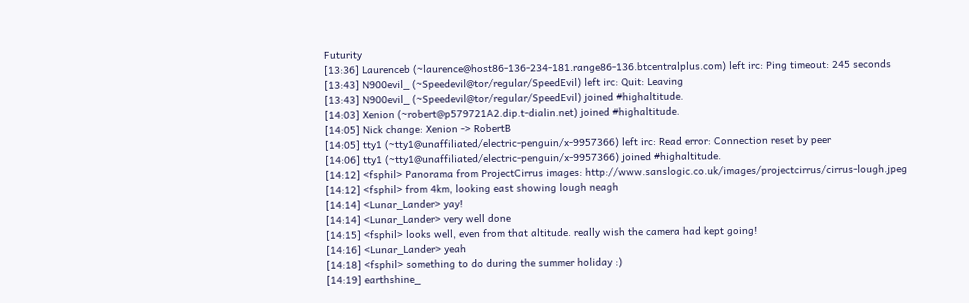Futurity
[13:36] Laurenceb (~laurence@host86-136-234-181.range86-136.btcentralplus.com) left irc: Ping timeout: 245 seconds
[13:43] N900evil_ (~Speedevil@tor/regular/SpeedEvil) left irc: Quit: Leaving
[13:43] N900evil_ (~Speedevil@tor/regular/SpeedEvil) joined #highaltitude.
[14:03] Xenion (~robert@p579721A2.dip.t-dialin.net) joined #highaltitude.
[14:05] Nick change: Xenion -> RobertB
[14:05] tty1 (~tty1@unaffiliated/electric-penguin/x-9957366) left irc: Read error: Connection reset by peer
[14:06] tty1 (~tty1@unaffiliated/electric-penguin/x-9957366) joined #highaltitude.
[14:12] <fsphil> Panorama from ProjectCirrus images: http://www.sanslogic.co.uk/images/projectcirrus/cirrus-lough.jpeg
[14:12] <fsphil> from 4km, looking east showing lough neagh
[14:14] <Lunar_Lander> yay!
[14:14] <Lunar_Lander> very well done
[14:15] <fsphil> looks well, even from that altitude. really wish the camera had kept going!
[14:16] <Lunar_Lander> yeah
[14:18] <fsphil> something to do during the summer holiday :)
[14:19] earthshine_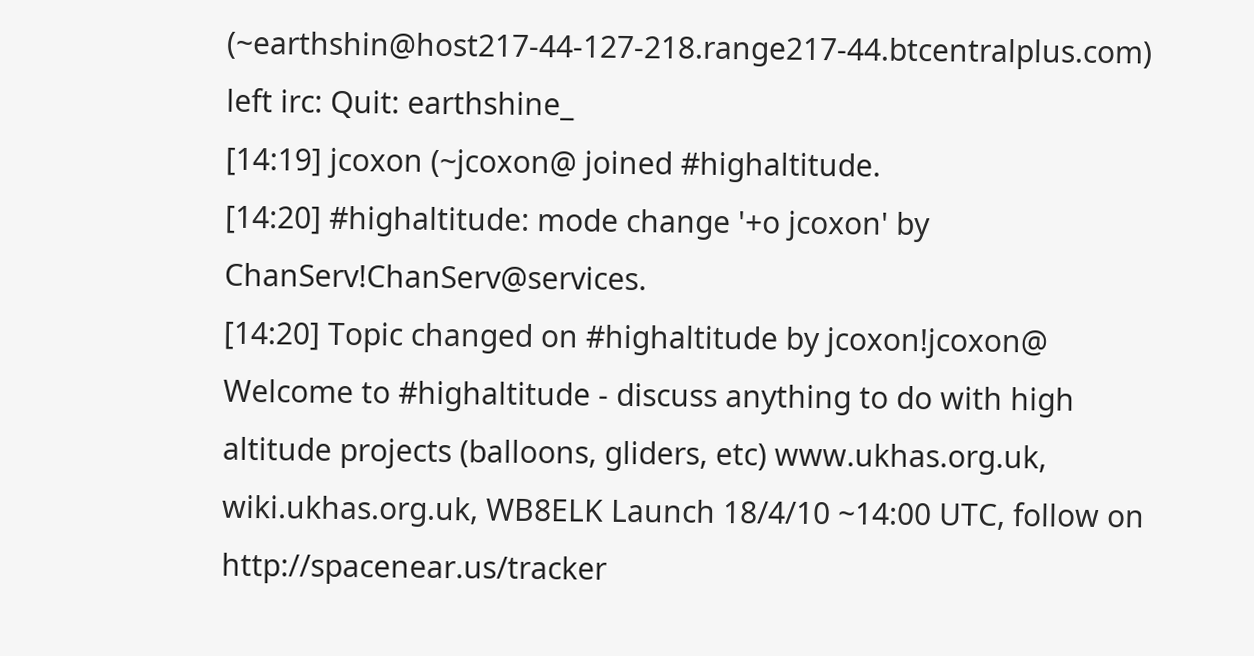(~earthshin@host217-44-127-218.range217-44.btcentralplus.com) left irc: Quit: earthshine_
[14:19] jcoxon (~jcoxon@ joined #highaltitude.
[14:20] #highaltitude: mode change '+o jcoxon' by ChanServ!ChanServ@services.
[14:20] Topic changed on #highaltitude by jcoxon!jcoxon@ Welcome to #highaltitude - discuss anything to do with high altitude projects (balloons, gliders, etc) www.ukhas.org.uk, wiki.ukhas.org.uk, WB8ELK Launch 18/4/10 ~14:00 UTC, follow on http://spacenear.us/tracker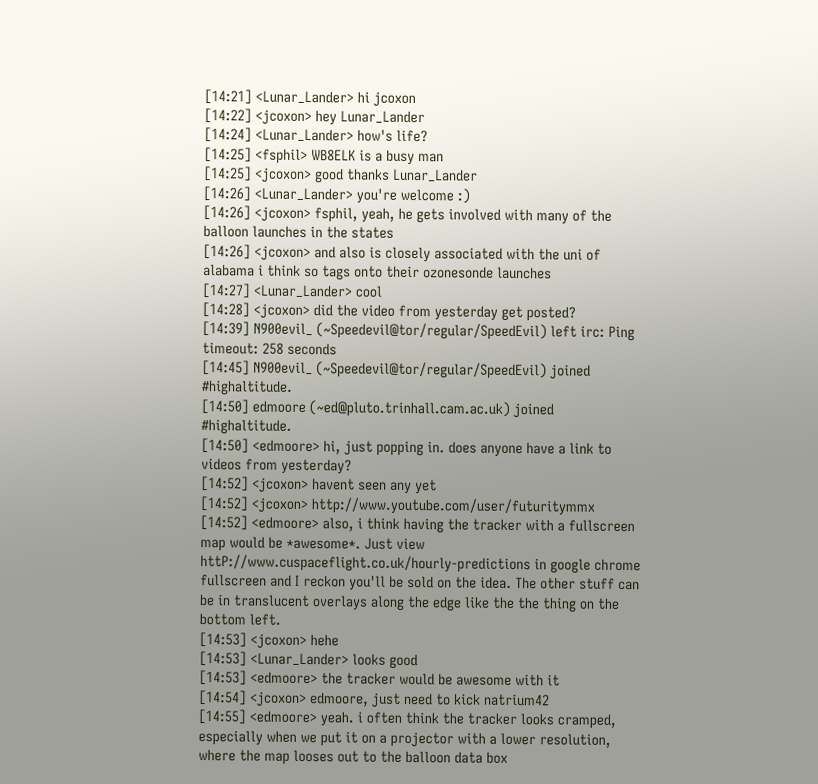[14:21] <Lunar_Lander> hi jcoxon
[14:22] <jcoxon> hey Lunar_Lander
[14:24] <Lunar_Lander> how's life?
[14:25] <fsphil> WB8ELK is a busy man
[14:25] <jcoxon> good thanks Lunar_Lander
[14:26] <Lunar_Lander> you're welcome :)
[14:26] <jcoxon> fsphil, yeah, he gets involved with many of the balloon launches in the states
[14:26] <jcoxon> and also is closely associated with the uni of alabama i think so tags onto their ozonesonde launches
[14:27] <Lunar_Lander> cool
[14:28] <jcoxon> did the video from yesterday get posted?
[14:39] N900evil_ (~Speedevil@tor/regular/SpeedEvil) left irc: Ping timeout: 258 seconds
[14:45] N900evil_ (~Speedevil@tor/regular/SpeedEvil) joined #highaltitude.
[14:50] edmoore (~ed@pluto.trinhall.cam.ac.uk) joined #highaltitude.
[14:50] <edmoore> hi, just popping in. does anyone have a link to videos from yesterday?
[14:52] <jcoxon> havent seen any yet
[14:52] <jcoxon> http://www.youtube.com/user/futuritymmx
[14:52] <edmoore> also, i think having the tracker with a fullscreen map would be *awesome*. Just view httP://www.cuspaceflight.co.uk/hourly-predictions in google chrome fullscreen and I reckon you'll be sold on the idea. The other stuff can be in translucent overlays along the edge like the the thing on the bottom left.
[14:53] <jcoxon> hehe
[14:53] <Lunar_Lander> looks good
[14:53] <edmoore> the tracker would be awesome with it
[14:54] <jcoxon> edmoore, just need to kick natrium42
[14:55] <edmoore> yeah. i often think the tracker looks cramped, especially when we put it on a projector with a lower resolution, where the map looses out to the balloon data box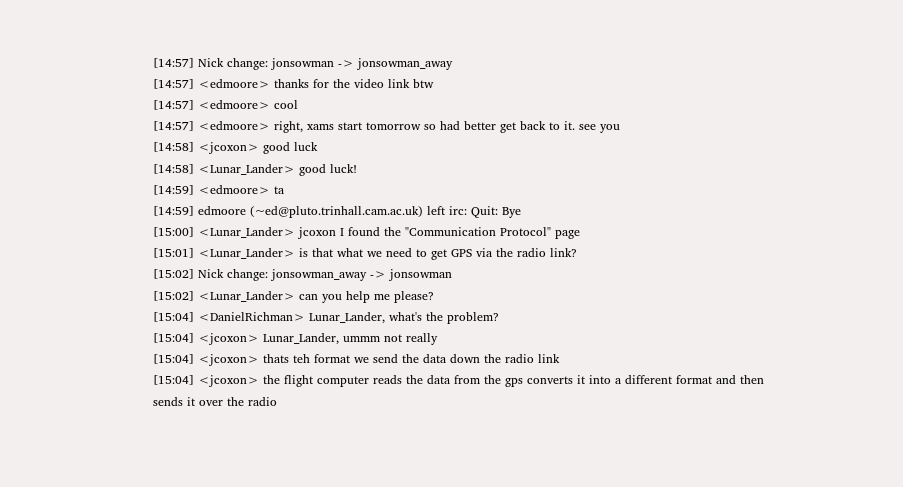[14:57] Nick change: jonsowman -> jonsowman_away
[14:57] <edmoore> thanks for the video link btw
[14:57] <edmoore> cool
[14:57] <edmoore> right, xams start tomorrow so had better get back to it. see you
[14:58] <jcoxon> good luck
[14:58] <Lunar_Lander> good luck!
[14:59] <edmoore> ta
[14:59] edmoore (~ed@pluto.trinhall.cam.ac.uk) left irc: Quit: Bye
[15:00] <Lunar_Lander> jcoxon I found the "Communication Protocol" page
[15:01] <Lunar_Lander> is that what we need to get GPS via the radio link?
[15:02] Nick change: jonsowman_away -> jonsowman
[15:02] <Lunar_Lander> can you help me please?
[15:04] <DanielRichman> Lunar_Lander, what's the problem?
[15:04] <jcoxon> Lunar_Lander, ummm not really
[15:04] <jcoxon> thats teh format we send the data down the radio link
[15:04] <jcoxon> the flight computer reads the data from the gps converts it into a different format and then sends it over the radio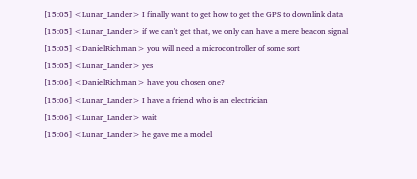[15:05] <Lunar_Lander> I finally want to get how to get the GPS to downlink data
[15:05] <Lunar_Lander> if we can't get that, we only can have a mere beacon signal
[15:05] <DanielRichman> you will need a microcontroller of some sort
[15:05] <Lunar_Lander> yes
[15:06] <DanielRichman> have you chosen one?
[15:06] <Lunar_Lander> I have a friend who is an electrician
[15:06] <Lunar_Lander> wait
[15:06] <Lunar_Lander> he gave me a model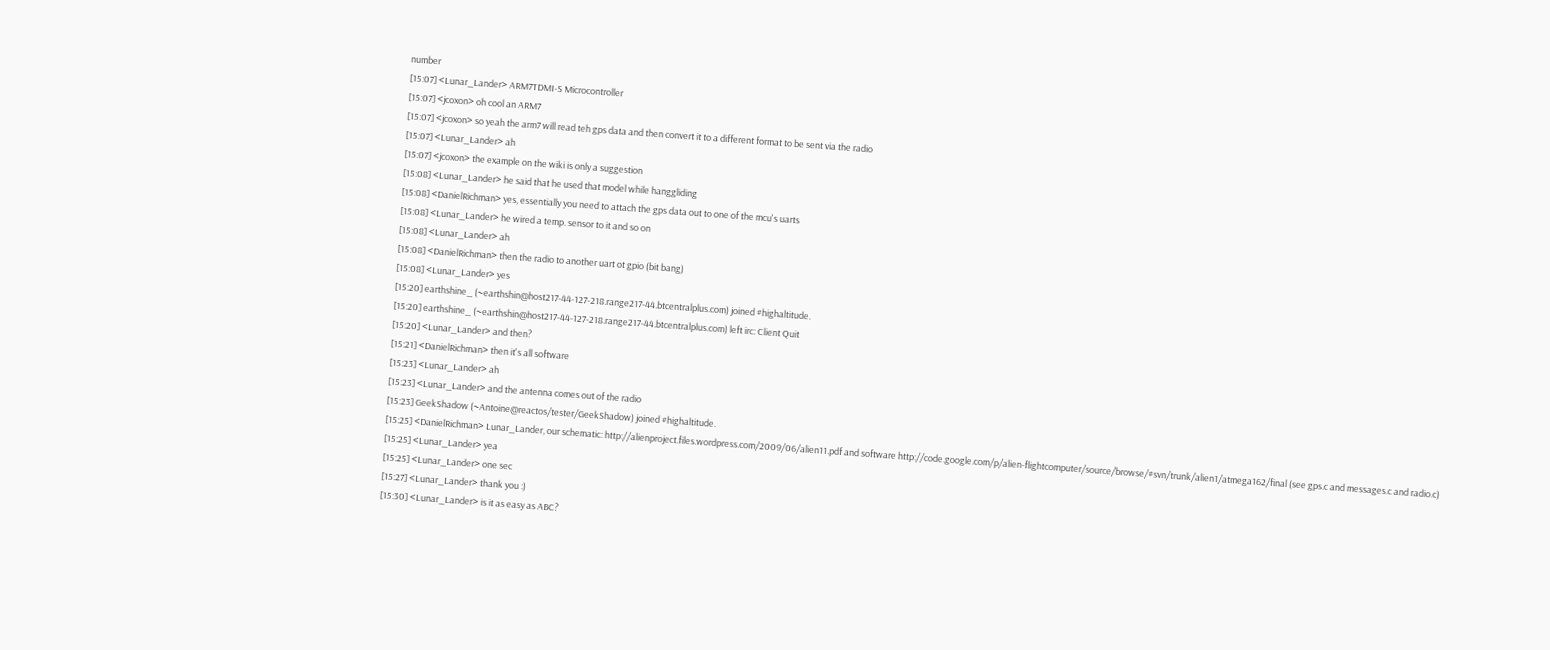number
[15:07] <Lunar_Lander> ARM7TDMI-S Microcontroller
[15:07] <jcoxon> oh cool an ARM7
[15:07] <jcoxon> so yeah the arm7 will read teh gps data and then convert it to a different format to be sent via the radio
[15:07] <Lunar_Lander> ah
[15:07] <jcoxon> the example on the wiki is only a suggestion
[15:08] <Lunar_Lander> he said that he used that model while hanggliding
[15:08] <DanielRichman> yes, essentially you need to attach the gps data out to one of the mcu's uarts
[15:08] <Lunar_Lander> he wired a temp. sensor to it and so on
[15:08] <Lunar_Lander> ah
[15:08] <DanielRichman> then the radio to another uart ot gpio (bit bang)
[15:08] <Lunar_Lander> yes
[15:20] earthshine_ (~earthshin@host217-44-127-218.range217-44.btcentralplus.com) joined #highaltitude.
[15:20] earthshine_ (~earthshin@host217-44-127-218.range217-44.btcentralplus.com) left irc: Client Quit
[15:20] <Lunar_Lander> and then?
[15:21] <DanielRichman> then it's all software
[15:23] <Lunar_Lander> ah
[15:23] <Lunar_Lander> and the antenna comes out of the radio
[15:23] GeekShadow (~Antoine@reactos/tester/GeekShadow) joined #highaltitude.
[15:25] <DanielRichman> Lunar_Lander, our schematic: http://alienproject.files.wordpress.com/2009/06/alien11.pdf and software http://code.google.com/p/alien-flightcomputer/source/browse/#svn/trunk/alien1/atmega162/final (see gps.c and messages.c and radio.c)
[15:25] <Lunar_Lander> yea
[15:25] <Lunar_Lander> one sec
[15:27] <Lunar_Lander> thank you :)
[15:30] <Lunar_Lander> is it as easy as ABC?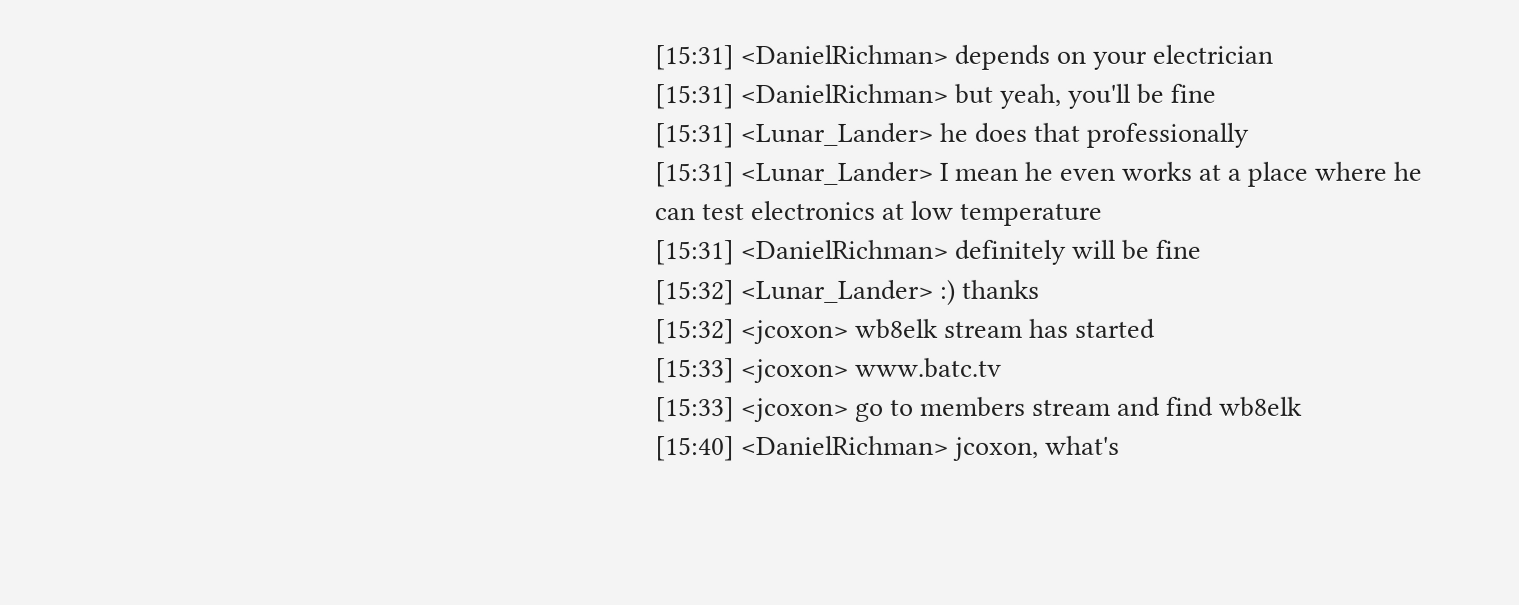[15:31] <DanielRichman> depends on your electrician
[15:31] <DanielRichman> but yeah, you'll be fine
[15:31] <Lunar_Lander> he does that professionally
[15:31] <Lunar_Lander> I mean he even works at a place where he can test electronics at low temperature
[15:31] <DanielRichman> definitely will be fine
[15:32] <Lunar_Lander> :) thanks
[15:32] <jcoxon> wb8elk stream has started
[15:33] <jcoxon> www.batc.tv
[15:33] <jcoxon> go to members stream and find wb8elk
[15:40] <DanielRichman> jcoxon, what's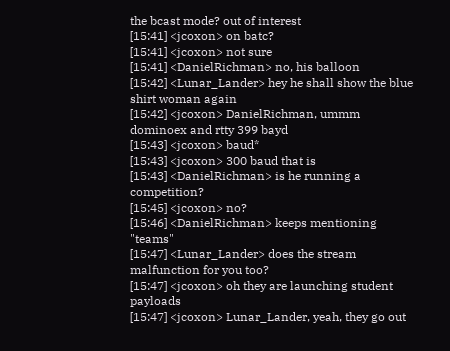the bcast mode? out of interest
[15:41] <jcoxon> on batc?
[15:41] <jcoxon> not sure
[15:41] <DanielRichman> no, his balloon
[15:42] <Lunar_Lander> hey he shall show the blue shirt woman again
[15:42] <jcoxon> DanielRichman, ummm dominoex and rtty 399 bayd
[15:43] <jcoxon> baud*
[15:43] <jcoxon> 300 baud that is
[15:43] <DanielRichman> is he running a competition?
[15:45] <jcoxon> no?
[15:46] <DanielRichman> keeps mentioning "teams"
[15:47] <Lunar_Lander> does the stream malfunction for you too?
[15:47] <jcoxon> oh they are launching student payloads
[15:47] <jcoxon> Lunar_Lander, yeah, they go out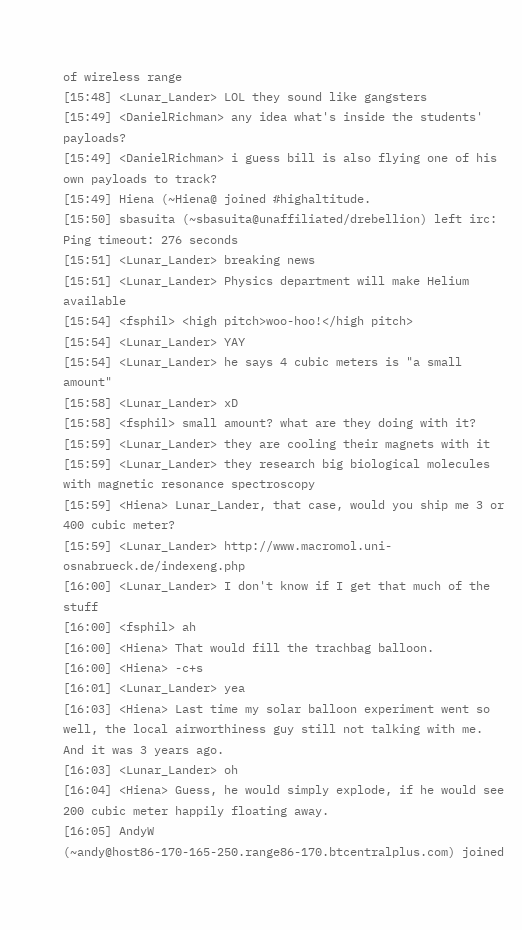of wireless range
[15:48] <Lunar_Lander> LOL they sound like gangsters
[15:49] <DanielRichman> any idea what's inside the students' payloads?
[15:49] <DanielRichman> i guess bill is also flying one of his own payloads to track?
[15:49] Hiena (~Hiena@ joined #highaltitude.
[15:50] sbasuita (~sbasuita@unaffiliated/drebellion) left irc: Ping timeout: 276 seconds
[15:51] <Lunar_Lander> breaking news
[15:51] <Lunar_Lander> Physics department will make Helium available
[15:54] <fsphil> <high pitch>woo-hoo!</high pitch>
[15:54] <Lunar_Lander> YAY
[15:54] <Lunar_Lander> he says 4 cubic meters is "a small amount"
[15:58] <Lunar_Lander> xD
[15:58] <fsphil> small amount? what are they doing with it?
[15:59] <Lunar_Lander> they are cooling their magnets with it
[15:59] <Lunar_Lander> they research big biological molecules with magnetic resonance spectroscopy
[15:59] <Hiena> Lunar_Lander, that case, would you ship me 3 or 400 cubic meter?
[15:59] <Lunar_Lander> http://www.macromol.uni-osnabrueck.de/indexeng.php
[16:00] <Lunar_Lander> I don't know if I get that much of the stuff
[16:00] <fsphil> ah
[16:00] <Hiena> That would fill the trachbag balloon.
[16:00] <Hiena> -c+s
[16:01] <Lunar_Lander> yea
[16:03] <Hiena> Last time my solar balloon experiment went so well, the local airworthiness guy still not talking with me. And it was 3 years ago.
[16:03] <Lunar_Lander> oh
[16:04] <Hiena> Guess, he would simply explode, if he would see 200 cubic meter happily floating away.
[16:05] AndyW (~andy@host86-170-165-250.range86-170.btcentralplus.com) joined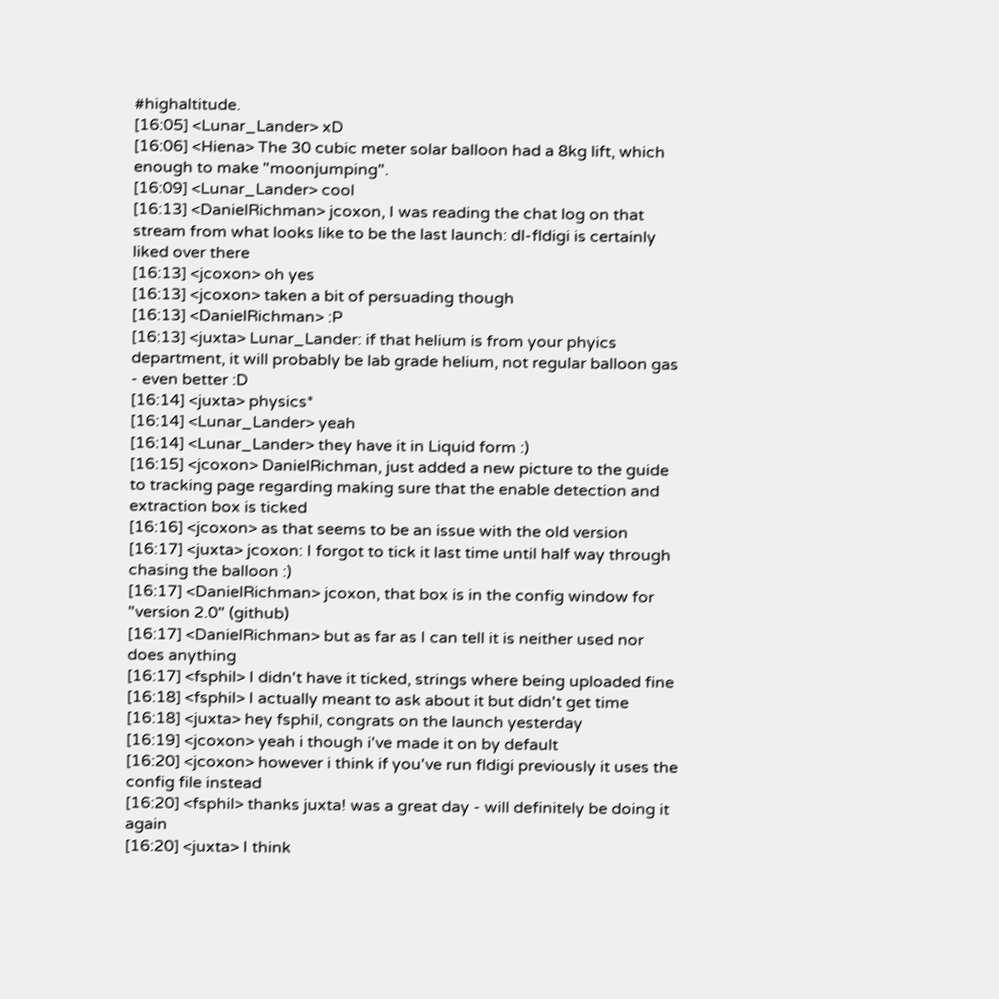#highaltitude.
[16:05] <Lunar_Lander> xD
[16:06] <Hiena> The 30 cubic meter solar balloon had a 8kg lift, which enough to make "moonjumping".
[16:09] <Lunar_Lander> cool
[16:13] <DanielRichman> jcoxon, I was reading the chat log on that stream from what looks like to be the last launch: dl-fldigi is certainly liked over there
[16:13] <jcoxon> oh yes
[16:13] <jcoxon> taken a bit of persuading though
[16:13] <DanielRichman> :P
[16:13] <juxta> Lunar_Lander: if that helium is from your phyics department, it will probably be lab grade helium, not regular balloon gas - even better :D
[16:14] <juxta> physics*
[16:14] <Lunar_Lander> yeah
[16:14] <Lunar_Lander> they have it in Liquid form :)
[16:15] <jcoxon> DanielRichman, just added a new picture to the guide to tracking page regarding making sure that the enable detection and extraction box is ticked
[16:16] <jcoxon> as that seems to be an issue with the old version
[16:17] <juxta> jcoxon: I forgot to tick it last time until half way through chasing the balloon :)
[16:17] <DanielRichman> jcoxon, that box is in the config window for "version 2.0" (github)
[16:17] <DanielRichman> but as far as I can tell it is neither used nor does anything
[16:17] <fsphil> I didn't have it ticked, strings where being uploaded fine
[16:18] <fsphil> I actually meant to ask about it but didn't get time
[16:18] <juxta> hey fsphil, congrats on the launch yesterday
[16:19] <jcoxon> yeah i though i've made it on by default
[16:20] <jcoxon> however i think if you've run fldigi previously it uses the config file instead
[16:20] <fsphil> thanks juxta! was a great day - will definitely be doing it again
[16:20] <juxta> I think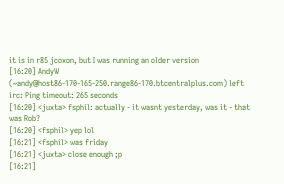it is in r85 jcoxon, but I was running an older version
[16:20] AndyW (~andy@host86-170-165-250.range86-170.btcentralplus.com) left irc: Ping timeout: 265 seconds
[16:20] <juxta> fsphil: actually - it wasnt yesterday, was it - that was Rob?
[16:20] <fsphil> yep lol
[16:21] <fsphil> was friday
[16:21] <juxta> close enough ;p
[16:21]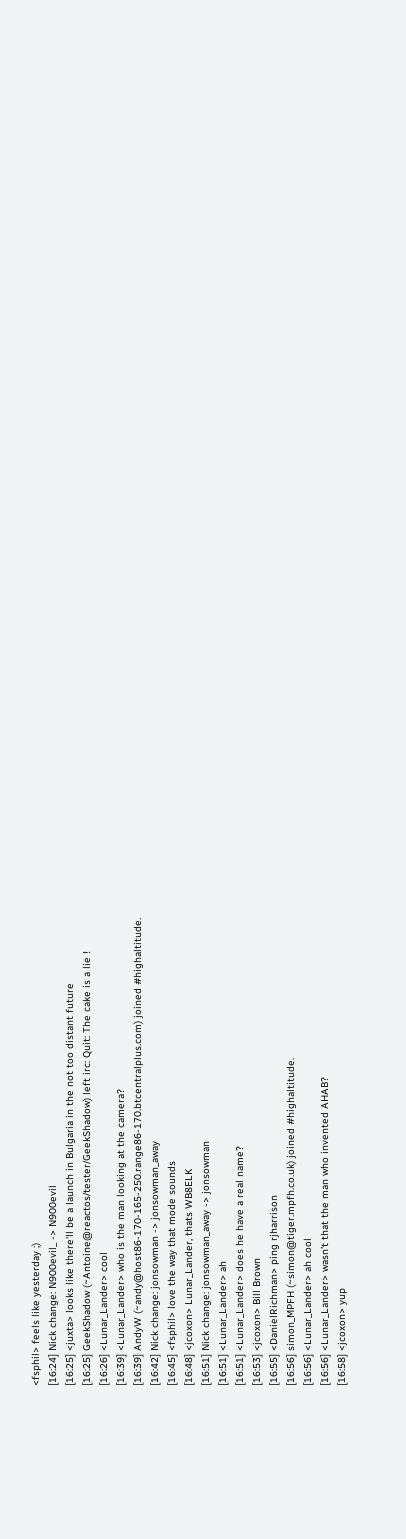<fsphil> feels like yesterday ;)
[16:24] Nick change: N900evil_ -> N900evil
[16:25] <juxta> looks like there'll be a launch in Bulgaria in the not too distant future
[16:25] GeekShadow (~Antoine@reactos/tester/GeekShadow) left irc: Quit: The cake is a lie !
[16:26] <Lunar_Lander> cool
[16:39] <Lunar_Lander> who is the man looking at the camera?
[16:39] AndyW (~andy@host86-170-165-250.range86-170.btcentralplus.com) joined #highaltitude.
[16:42] Nick change: jonsowman -> jonsowman_away
[16:45] <fsphil> love the way that mode sounds
[16:48] <jcoxon> Lunar_Lander, thats WB8ELK
[16:51] Nick change: jonsowman_away -> jonsowman
[16:51] <Lunar_Lander> ah
[16:51] <Lunar_Lander> does he have a real name?
[16:53] <jcoxon> Bill Brown
[16:55] <DanielRichman> ping rjharrison
[16:56] simon_MPFH (~simon@tiger.mpfh.co.uk) joined #highaltitude.
[16:56] <Lunar_Lander> ah cool
[16:56] <Lunar_Lander> wasn't that the man who invented AHAB?
[16:58] <jcoxon> yup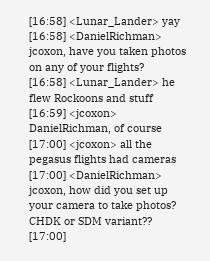[16:58] <Lunar_Lander> yay
[16:58] <DanielRichman> jcoxon, have you taken photos on any of your flights?
[16:58] <Lunar_Lander> he flew Rockoons and stuff
[16:59] <jcoxon> DanielRichman, of course
[17:00] <jcoxon> all the pegasus flights had cameras
[17:00] <DanielRichman> jcoxon, how did you set up your camera to take photos? CHDK or SDM variant??
[17:00]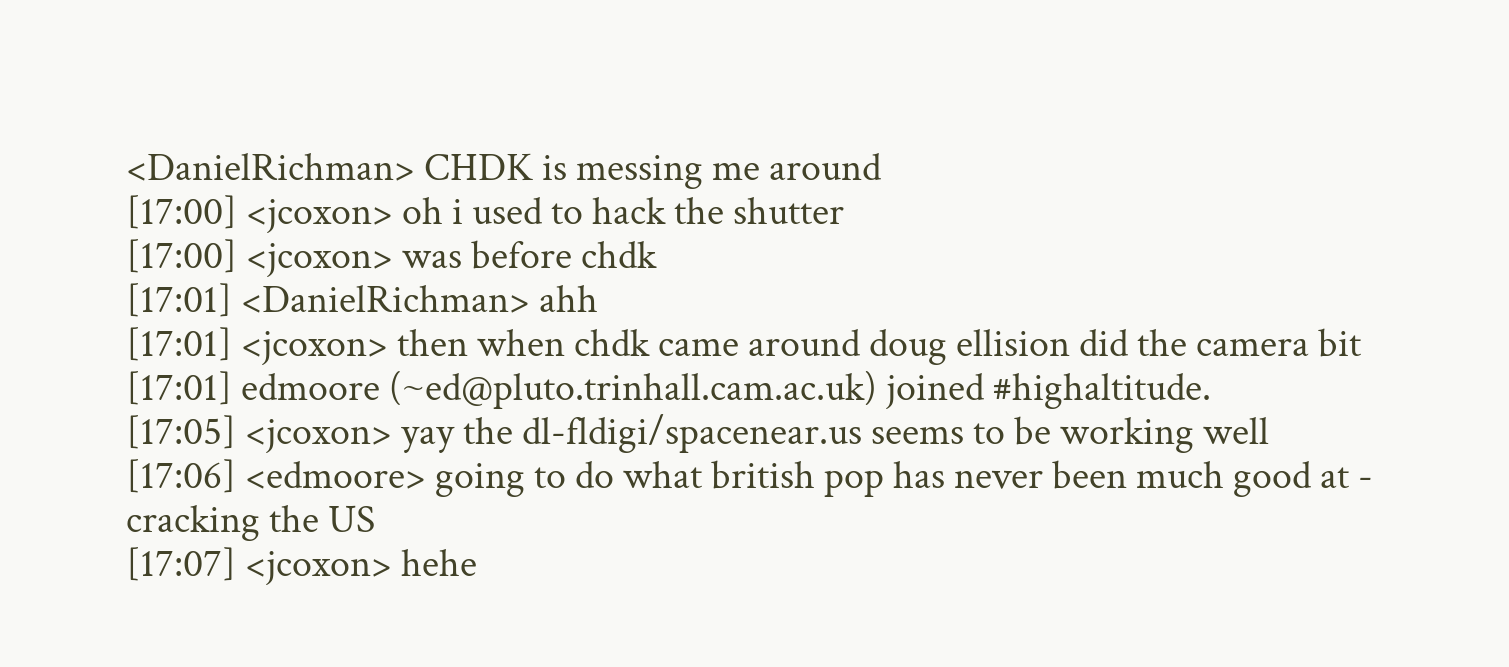<DanielRichman> CHDK is messing me around
[17:00] <jcoxon> oh i used to hack the shutter
[17:00] <jcoxon> was before chdk
[17:01] <DanielRichman> ahh
[17:01] <jcoxon> then when chdk came around doug ellision did the camera bit
[17:01] edmoore (~ed@pluto.trinhall.cam.ac.uk) joined #highaltitude.
[17:05] <jcoxon> yay the dl-fldigi/spacenear.us seems to be working well
[17:06] <edmoore> going to do what british pop has never been much good at - cracking the US
[17:07] <jcoxon> hehe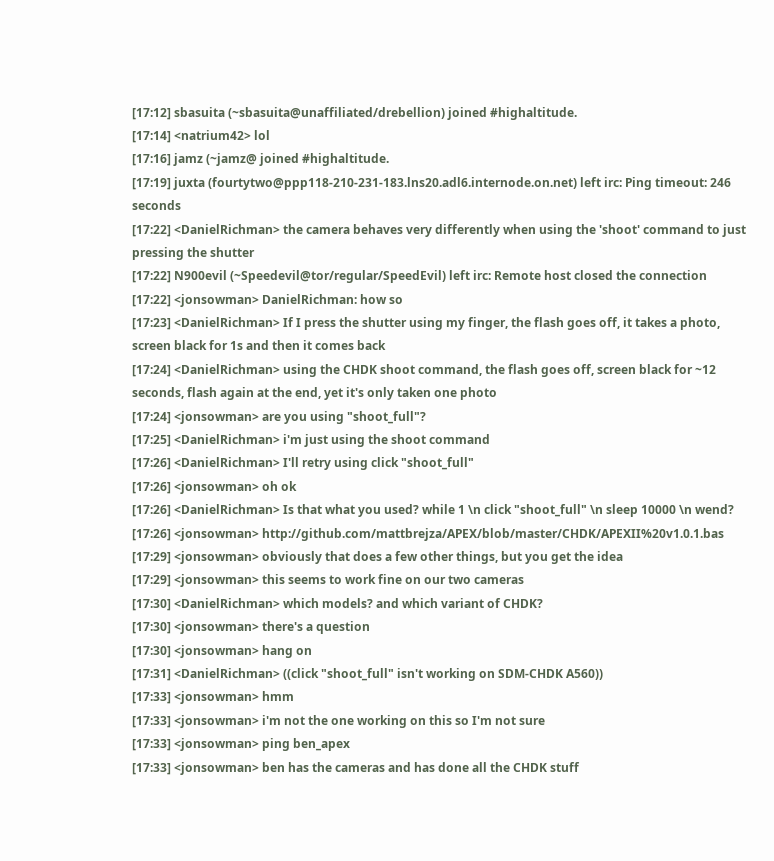[17:12] sbasuita (~sbasuita@unaffiliated/drebellion) joined #highaltitude.
[17:14] <natrium42> lol
[17:16] jamz (~jamz@ joined #highaltitude.
[17:19] juxta (fourtytwo@ppp118-210-231-183.lns20.adl6.internode.on.net) left irc: Ping timeout: 246 seconds
[17:22] <DanielRichman> the camera behaves very differently when using the 'shoot' command to just pressing the shutter
[17:22] N900evil (~Speedevil@tor/regular/SpeedEvil) left irc: Remote host closed the connection
[17:22] <jonsowman> DanielRichman: how so
[17:23] <DanielRichman> If I press the shutter using my finger, the flash goes off, it takes a photo, screen black for 1s and then it comes back
[17:24] <DanielRichman> using the CHDK shoot command, the flash goes off, screen black for ~12 seconds, flash again at the end, yet it's only taken one photo
[17:24] <jonsowman> are you using "shoot_full"?
[17:25] <DanielRichman> i'm just using the shoot command
[17:26] <DanielRichman> I'll retry using click "shoot_full"
[17:26] <jonsowman> oh ok
[17:26] <DanielRichman> Is that what you used? while 1 \n click "shoot_full" \n sleep 10000 \n wend?
[17:26] <jonsowman> http://github.com/mattbrejza/APEX/blob/master/CHDK/APEXII%20v1.0.1.bas
[17:29] <jonsowman> obviously that does a few other things, but you get the idea
[17:29] <jonsowman> this seems to work fine on our two cameras
[17:30] <DanielRichman> which models? and which variant of CHDK?
[17:30] <jonsowman> there's a question
[17:30] <jonsowman> hang on
[17:31] <DanielRichman> ((click "shoot_full" isn't working on SDM-CHDK A560))
[17:33] <jonsowman> hmm
[17:33] <jonsowman> i'm not the one working on this so I'm not sure
[17:33] <jonsowman> ping ben_apex
[17:33] <jonsowman> ben has the cameras and has done all the CHDK stuff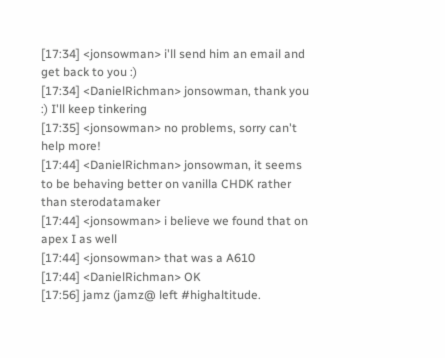[17:34] <jonsowman> i'll send him an email and get back to you :)
[17:34] <DanielRichman> jonsowman, thank you :) I'll keep tinkering
[17:35] <jonsowman> no problems, sorry can't help more!
[17:44] <DanielRichman> jonsowman, it seems to be behaving better on vanilla CHDK rather than sterodatamaker
[17:44] <jonsowman> i believe we found that on apex I as well
[17:44] <jonsowman> that was a A610
[17:44] <DanielRichman> OK
[17:56] jamz (jamz@ left #highaltitude.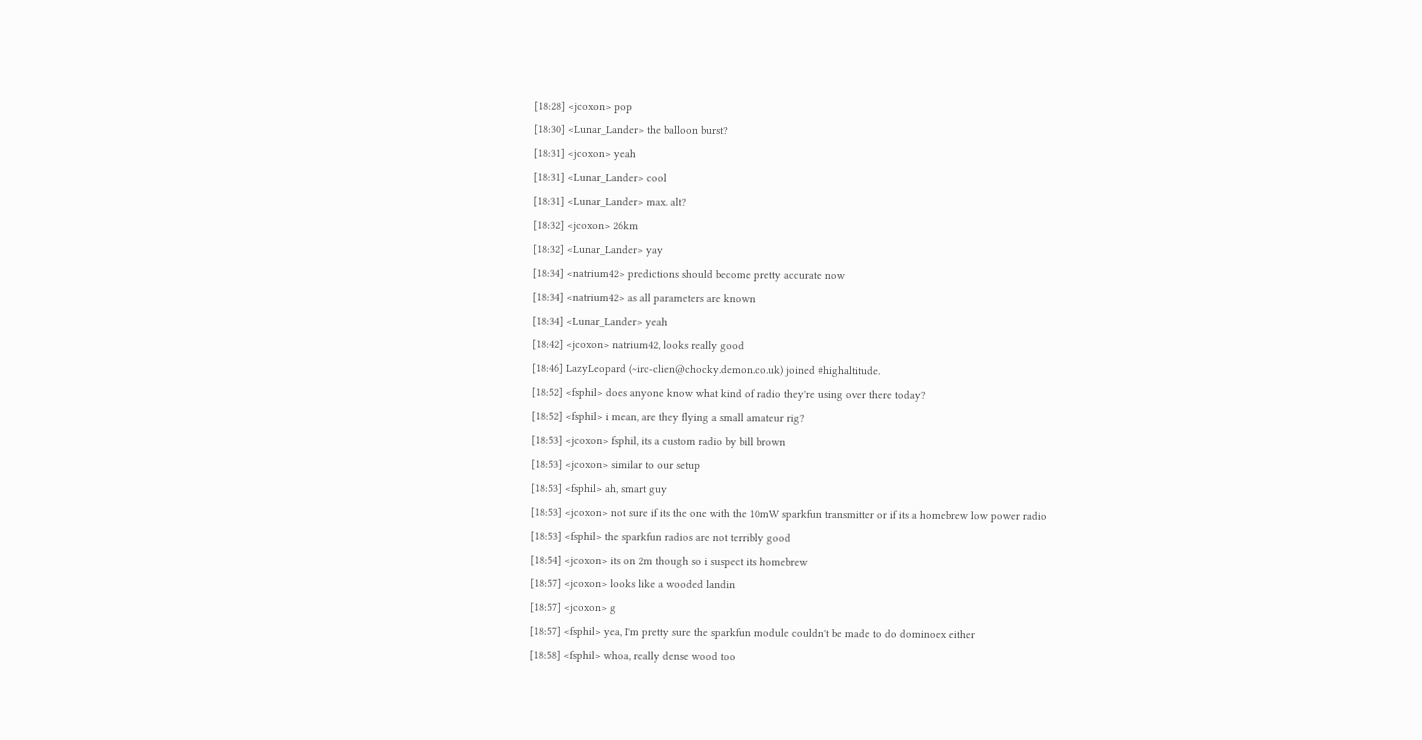[18:28] <jcoxon> pop
[18:30] <Lunar_Lander> the balloon burst?
[18:31] <jcoxon> yeah
[18:31] <Lunar_Lander> cool
[18:31] <Lunar_Lander> max. alt?
[18:32] <jcoxon> 26km
[18:32] <Lunar_Lander> yay
[18:34] <natrium42> predictions should become pretty accurate now
[18:34] <natrium42> as all parameters are known
[18:34] <Lunar_Lander> yeah
[18:42] <jcoxon> natrium42, looks really good
[18:46] LazyLeopard (~irc-clien@chocky.demon.co.uk) joined #highaltitude.
[18:52] <fsphil> does anyone know what kind of radio they're using over there today?
[18:52] <fsphil> i mean, are they flying a small amateur rig?
[18:53] <jcoxon> fsphil, its a custom radio by bill brown
[18:53] <jcoxon> similar to our setup
[18:53] <fsphil> ah, smart guy
[18:53] <jcoxon> not sure if its the one with the 10mW sparkfun transmitter or if its a homebrew low power radio
[18:53] <fsphil> the sparkfun radios are not terribly good
[18:54] <jcoxon> its on 2m though so i suspect its homebrew
[18:57] <jcoxon> looks like a wooded landin
[18:57] <jcoxon> g
[18:57] <fsphil> yea, I'm pretty sure the sparkfun module couldn't be made to do dominoex either
[18:58] <fsphil> whoa, really dense wood too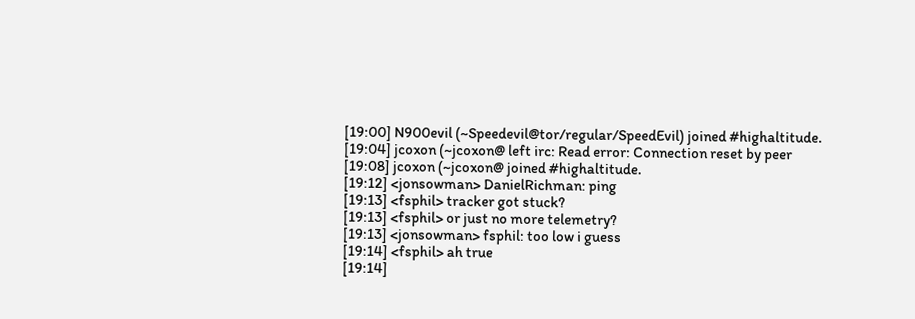[19:00] N900evil (~Speedevil@tor/regular/SpeedEvil) joined #highaltitude.
[19:04] jcoxon (~jcoxon@ left irc: Read error: Connection reset by peer
[19:08] jcoxon (~jcoxon@ joined #highaltitude.
[19:12] <jonsowman> DanielRichman: ping
[19:13] <fsphil> tracker got stuck?
[19:13] <fsphil> or just no more telemetry?
[19:13] <jonsowman> fsphil: too low i guess
[19:14] <fsphil> ah true
[19:14]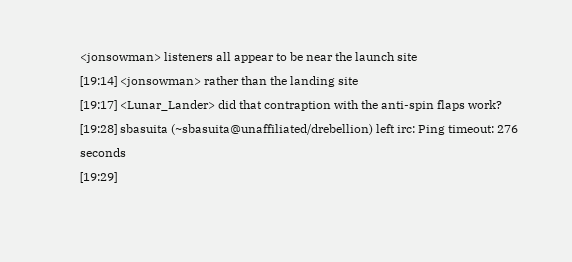<jonsowman> listeners all appear to be near the launch site
[19:14] <jonsowman> rather than the landing site
[19:17] <Lunar_Lander> did that contraption with the anti-spin flaps work?
[19:28] sbasuita (~sbasuita@unaffiliated/drebellion) left irc: Ping timeout: 276 seconds
[19:29]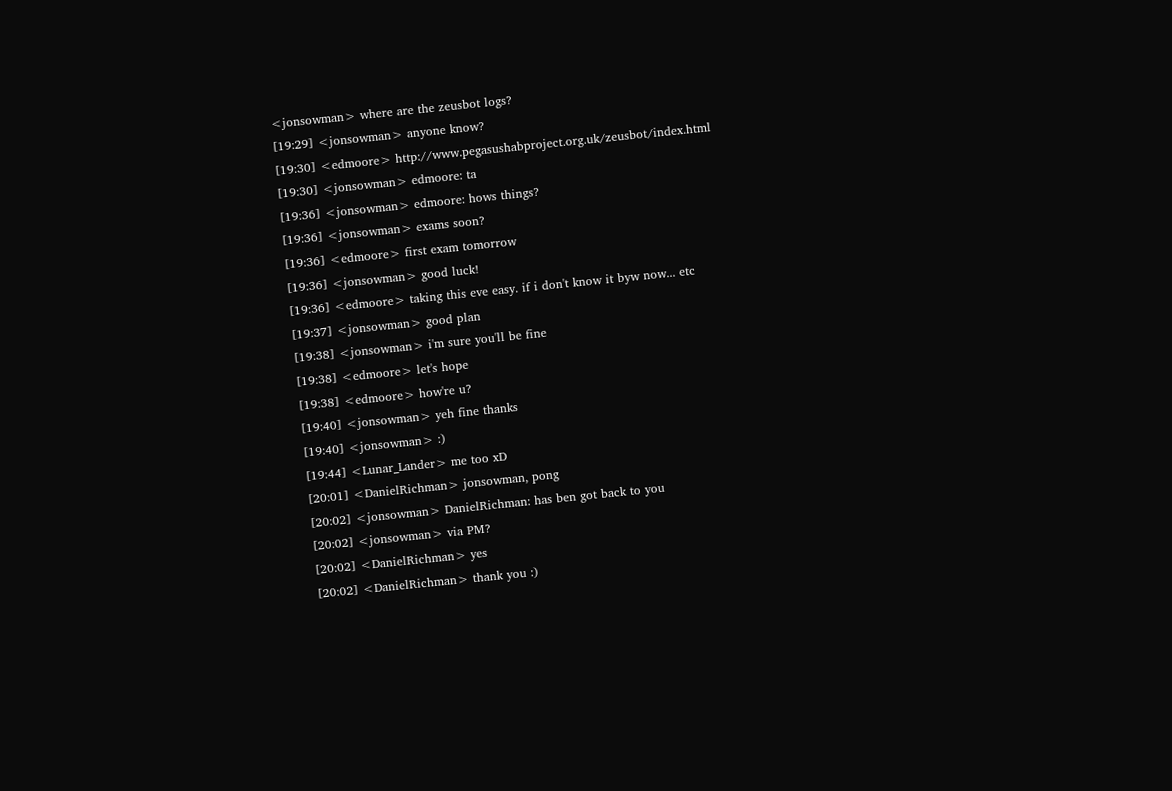<jonsowman> where are the zeusbot logs?
[19:29] <jonsowman> anyone know?
[19:30] <edmoore> http://www.pegasushabproject.org.uk/zeusbot/index.html
[19:30] <jonsowman> edmoore: ta
[19:36] <jonsowman> edmoore: hows things?
[19:36] <jonsowman> exams soon?
[19:36] <edmoore> first exam tomorrow
[19:36] <jonsowman> good luck!
[19:36] <edmoore> taking this eve easy. if i don't know it byw now... etc
[19:37] <jonsowman> good plan
[19:38] <jonsowman> i'm sure you'll be fine
[19:38] <edmoore> let's hope
[19:38] <edmoore> how're u?
[19:40] <jonsowman> yeh fine thanks
[19:40] <jonsowman> :)
[19:44] <Lunar_Lander> me too xD
[20:01] <DanielRichman> jonsowman, pong
[20:02] <jonsowman> DanielRichman: has ben got back to you
[20:02] <jonsowman> via PM?
[20:02] <DanielRichman> yes
[20:02] <DanielRichman> thank you :)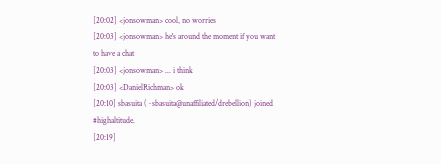[20:02] <jonsowman> cool, no worries
[20:03] <jonsowman> he's around the moment if you want to have a chat
[20:03] <jonsowman> ... i think
[20:03] <DanielRichman> ok
[20:10] sbasuita (~sbasuita@unaffiliated/drebellion) joined #highaltitude.
[20:19]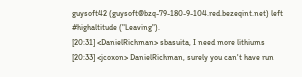guysoft42 (guysoft@bzq-79-180-9-104.red.bezeqint.net) left #highaltitude ("Leaving").
[20:31] <DanielRichman> sbasuita, I need more lithiums
[20:33] <jcoxon> DanielRichman, surely you can't have run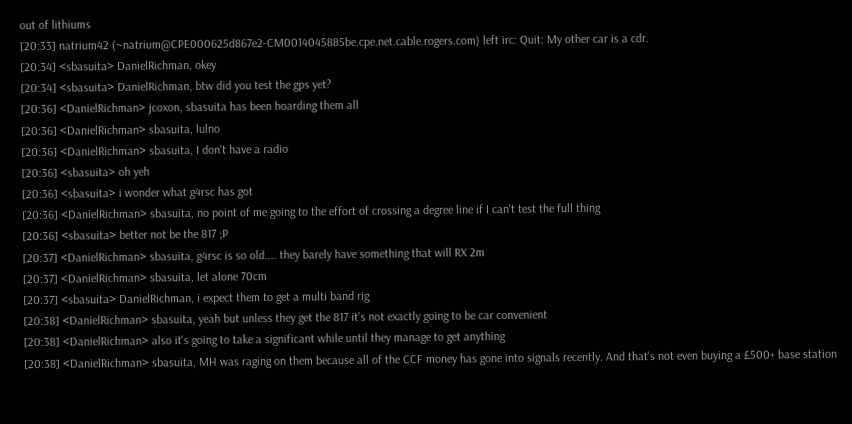out of lithiums
[20:33] natrium42 (~natrium@CPE000625d867e2-CM0014045885be.cpe.net.cable.rogers.com) left irc: Quit: My other car is a cdr.
[20:34] <sbasuita> DanielRichman, okey
[20:34] <sbasuita> DanielRichman, btw did you test the gps yet?
[20:36] <DanielRichman> jcoxon, sbasuita has been hoarding them all
[20:36] <DanielRichman> sbasuita, lulno
[20:36] <DanielRichman> sbasuita, I don't have a radio
[20:36] <sbasuita> oh yeh
[20:36] <sbasuita> i wonder what g4rsc has got
[20:36] <DanielRichman> sbasuita, no point of me going to the effort of crossing a degree line if I can't test the full thing
[20:36] <sbasuita> better not be the 817 ;P
[20:37] <DanielRichman> sbasuita, g4rsc is so old.... they barely have something that will RX 2m
[20:37] <DanielRichman> sbasuita, let alone 70cm
[20:37] <sbasuita> DanielRichman, i expect them to get a multi band rig
[20:38] <DanielRichman> sbasuita, yeah but unless they get the 817 it's not exactly going to be car convenient
[20:38] <DanielRichman> also it's going to take a significant while until they manage to get anything
[20:38] <DanielRichman> sbasuita, MH was raging on them because all of the CCF money has gone into signals recently. And that's not even buying a £500+ base station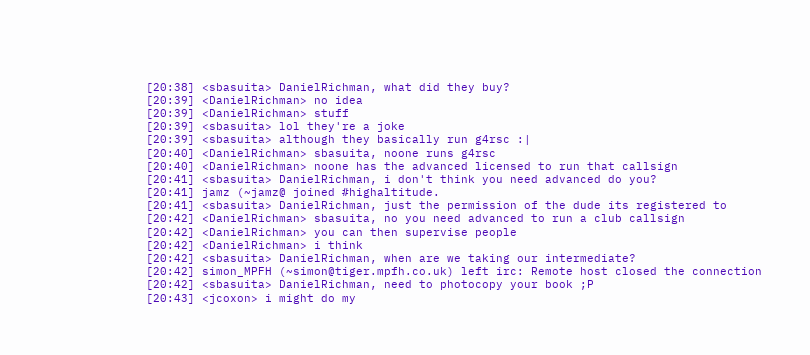[20:38] <sbasuita> DanielRichman, what did they buy?
[20:39] <DanielRichman> no idea
[20:39] <DanielRichman> stuff
[20:39] <sbasuita> lol they're a joke
[20:39] <sbasuita> although they basically run g4rsc :|
[20:40] <DanielRichman> sbasuita, noone runs g4rsc
[20:40] <DanielRichman> noone has the advanced licensed to run that callsign
[20:41] <sbasuita> DanielRichman, i don't think you need advanced do you?
[20:41] jamz (~jamz@ joined #highaltitude.
[20:41] <sbasuita> DanielRichman, just the permission of the dude its registered to
[20:42] <DanielRichman> sbasuita, no you need advanced to run a club callsign
[20:42] <DanielRichman> you can then supervise people
[20:42] <DanielRichman> i think
[20:42] <sbasuita> DanielRichman, when are we taking our intermediate?
[20:42] simon_MPFH (~simon@tiger.mpfh.co.uk) left irc: Remote host closed the connection
[20:42] <sbasuita> DanielRichman, need to photocopy your book ;P
[20:43] <jcoxon> i might do my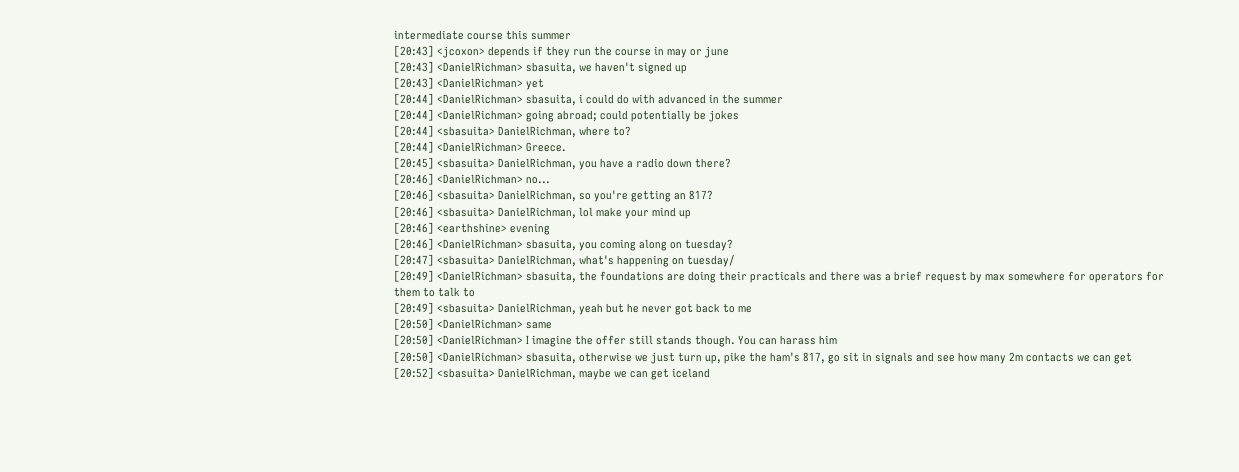intermediate course this summer
[20:43] <jcoxon> depends if they run the course in may or june
[20:43] <DanielRichman> sbasuita, we haven't signed up
[20:43] <DanielRichman> yet
[20:44] <DanielRichman> sbasuita, i could do with advanced in the summer
[20:44] <DanielRichman> going abroad; could potentially be jokes
[20:44] <sbasuita> DanielRichman, where to?
[20:44] <DanielRichman> Greece.
[20:45] <sbasuita> DanielRichman, you have a radio down there?
[20:46] <DanielRichman> no...
[20:46] <sbasuita> DanielRichman, so you're getting an 817?
[20:46] <sbasuita> DanielRichman, lol make your mind up
[20:46] <earthshine> evening
[20:46] <DanielRichman> sbasuita, you coming along on tuesday?
[20:47] <sbasuita> DanielRichman, what's happening on tuesday/
[20:49] <DanielRichman> sbasuita, the foundations are doing their practicals and there was a brief request by max somewhere for operators for them to talk to
[20:49] <sbasuita> DanielRichman, yeah but he never got back to me
[20:50] <DanielRichman> same
[20:50] <DanielRichman> I imagine the offer still stands though. You can harass him
[20:50] <DanielRichman> sbasuita, otherwise we just turn up, pike the ham's 817, go sit in signals and see how many 2m contacts we can get
[20:52] <sbasuita> DanielRichman, maybe we can get iceland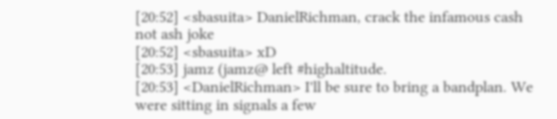[20:52] <sbasuita> DanielRichman, crack the infamous cash not ash joke
[20:52] <sbasuita> xD
[20:53] jamz (jamz@ left #highaltitude.
[20:53] <DanielRichman> I'll be sure to bring a bandplan. We were sitting in signals a few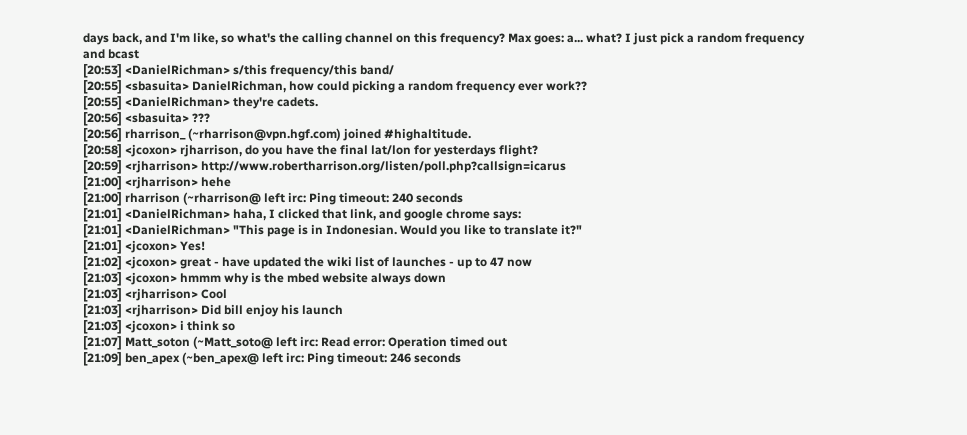days back, and I'm like, so what's the calling channel on this frequency? Max goes: a... what? I just pick a random frequency and bcast
[20:53] <DanielRichman> s/this frequency/this band/
[20:55] <sbasuita> DanielRichman, how could picking a random frequency ever work??
[20:55] <DanielRichman> they're cadets.
[20:56] <sbasuita> ???
[20:56] rharrison_ (~rharrison@vpn.hgf.com) joined #highaltitude.
[20:58] <jcoxon> rjharrison, do you have the final lat/lon for yesterdays flight?
[20:59] <rjharrison> http://www.robertharrison.org/listen/poll.php?callsign=icarus
[21:00] <rjharrison> hehe
[21:00] rharrison (~rharrison@ left irc: Ping timeout: 240 seconds
[21:01] <DanielRichman> haha, I clicked that link, and google chrome says:
[21:01] <DanielRichman> "This page is in Indonesian. Would you like to translate it?"
[21:01] <jcoxon> Yes!
[21:02] <jcoxon> great - have updated the wiki list of launches - up to 47 now
[21:03] <jcoxon> hmmm why is the mbed website always down
[21:03] <rjharrison> Cool
[21:03] <rjharrison> Did bill enjoy his launch
[21:03] <jcoxon> i think so
[21:07] Matt_soton (~Matt_soto@ left irc: Read error: Operation timed out
[21:09] ben_apex (~ben_apex@ left irc: Ping timeout: 246 seconds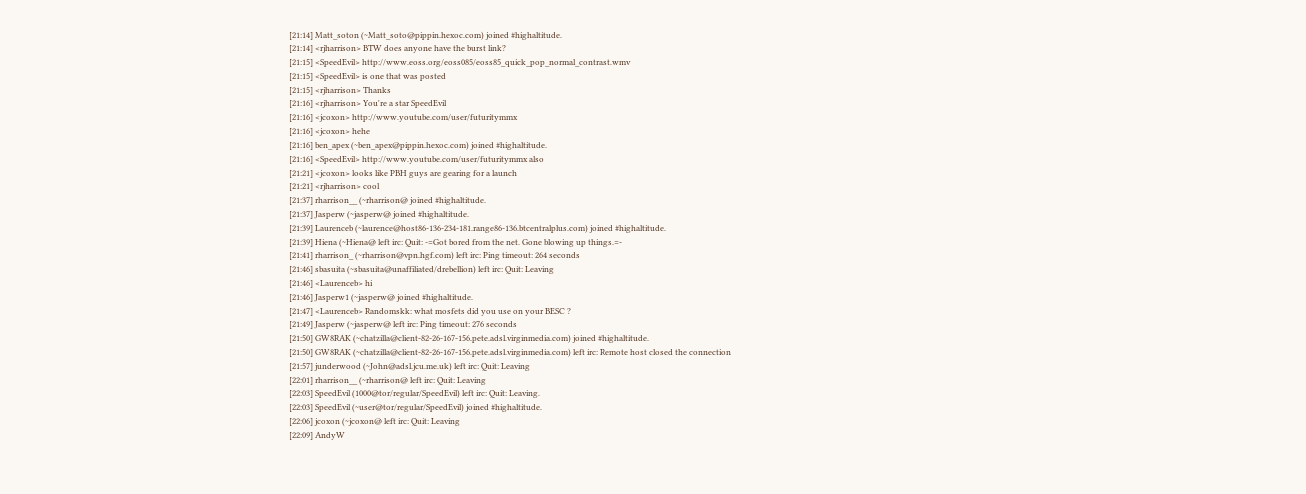[21:14] Matt_soton (~Matt_soto@pippin.hexoc.com) joined #highaltitude.
[21:14] <rjharrison> BTW does anyone have the burst link?
[21:15] <SpeedEvil> http://www.eoss.org/eoss085/eoss85_quick_pop_normal_contrast.wmv
[21:15] <SpeedEvil> is one that was posted
[21:15] <rjharrison> Thanks
[21:16] <rjharrison> You're a star SpeedEvil
[21:16] <jcoxon> http://www.youtube.com/user/futuritymmx
[21:16] <jcoxon> hehe
[21:16] ben_apex (~ben_apex@pippin.hexoc.com) joined #highaltitude.
[21:16] <SpeedEvil> http://www.youtube.com/user/futuritymmx also
[21:21] <jcoxon> looks like PBH guys are gearing for a launch
[21:21] <rjharrison> cool
[21:37] rharrison__ (~rharrison@ joined #highaltitude.
[21:37] Jasperw (~jasperw@ joined #highaltitude.
[21:39] Laurenceb (~laurence@host86-136-234-181.range86-136.btcentralplus.com) joined #highaltitude.
[21:39] Hiena (~Hiena@ left irc: Quit: -=Got bored from the net. Gone blowing up things.=-
[21:41] rharrison_ (~rharrison@vpn.hgf.com) left irc: Ping timeout: 264 seconds
[21:46] sbasuita (~sbasuita@unaffiliated/drebellion) left irc: Quit: Leaving
[21:46] <Laurenceb> hi
[21:46] Jasperw1 (~jasperw@ joined #highaltitude.
[21:47] <Laurenceb> Randomskk: what mosfets did you use on your BESC ?
[21:49] Jasperw (~jasperw@ left irc: Ping timeout: 276 seconds
[21:50] GW8RAK (~chatzilla@client-82-26-167-156.pete.adsl.virginmedia.com) joined #highaltitude.
[21:50] GW8RAK (~chatzilla@client-82-26-167-156.pete.adsl.virginmedia.com) left irc: Remote host closed the connection
[21:57] junderwood (~John@adsl.jcu.me.uk) left irc: Quit: Leaving
[22:01] rharrison__ (~rharrison@ left irc: Quit: Leaving
[22:03] SpeedEvil (1000@tor/regular/SpeedEvil) left irc: Quit: Leaving.
[22:03] SpeedEvil (~user@tor/regular/SpeedEvil) joined #highaltitude.
[22:06] jcoxon (~jcoxon@ left irc: Quit: Leaving
[22:09] AndyW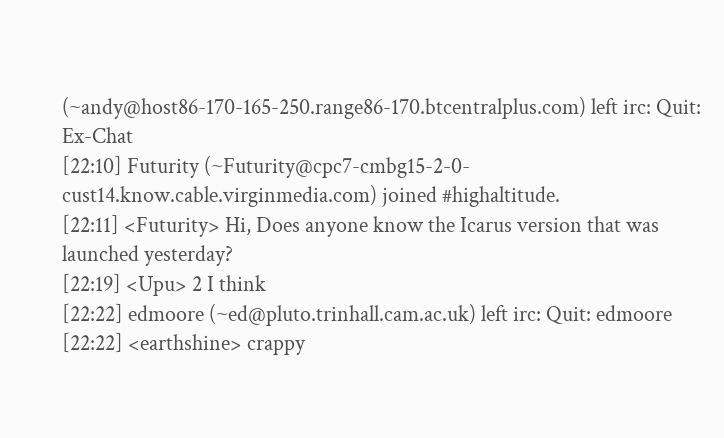(~andy@host86-170-165-250.range86-170.btcentralplus.com) left irc: Quit: Ex-Chat
[22:10] Futurity (~Futurity@cpc7-cmbg15-2-0-cust14.know.cable.virginmedia.com) joined #highaltitude.
[22:11] <Futurity> Hi, Does anyone know the Icarus version that was launched yesterday?
[22:19] <Upu> 2 I think
[22:22] edmoore (~ed@pluto.trinhall.cam.ac.uk) left irc: Quit: edmoore
[22:22] <earthshine> crappy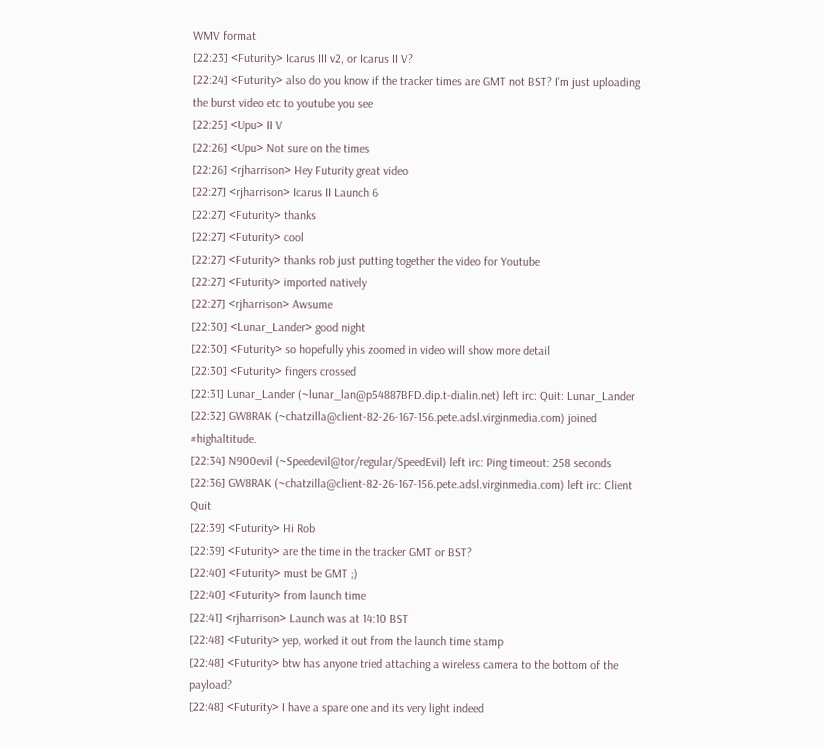WMV format
[22:23] <Futurity> Icarus III v2, or Icarus II V?
[22:24] <Futurity> also do you know if the tracker times are GMT not BST? I'm just uploading the burst video etc to youtube you see
[22:25] <Upu> II V
[22:26] <Upu> Not sure on the times
[22:26] <rjharrison> Hey Futurity great video
[22:27] <rjharrison> Icarus II Launch 6
[22:27] <Futurity> thanks
[22:27] <Futurity> cool
[22:27] <Futurity> thanks rob just putting together the video for Youtube
[22:27] <Futurity> imported natively
[22:27] <rjharrison> Awsume
[22:30] <Lunar_Lander> good night
[22:30] <Futurity> so hopefully yhis zoomed in video will show more detail
[22:30] <Futurity> fingers crossed
[22:31] Lunar_Lander (~lunar_lan@p54887BFD.dip.t-dialin.net) left irc: Quit: Lunar_Lander
[22:32] GW8RAK (~chatzilla@client-82-26-167-156.pete.adsl.virginmedia.com) joined #highaltitude.
[22:34] N900evil (~Speedevil@tor/regular/SpeedEvil) left irc: Ping timeout: 258 seconds
[22:36] GW8RAK (~chatzilla@client-82-26-167-156.pete.adsl.virginmedia.com) left irc: Client Quit
[22:39] <Futurity> Hi Rob
[22:39] <Futurity> are the time in the tracker GMT or BST?
[22:40] <Futurity> must be GMT ;)
[22:40] <Futurity> from launch time
[22:41] <rjharrison> Launch was at 14:10 BST
[22:48] <Futurity> yep, worked it out from the launch time stamp
[22:48] <Futurity> btw has anyone tried attaching a wireless camera to the bottom of the payload?
[22:48] <Futurity> I have a spare one and its very light indeed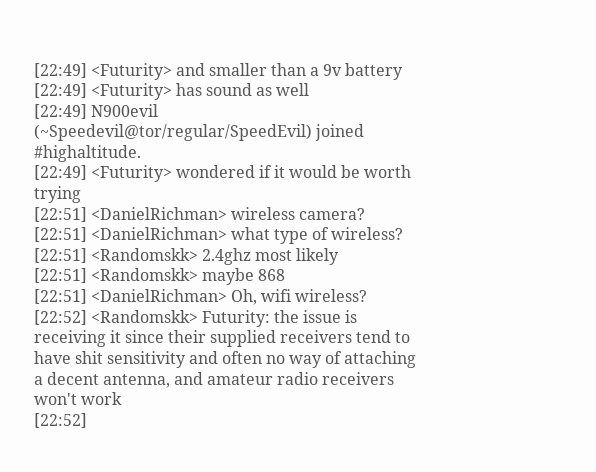[22:49] <Futurity> and smaller than a 9v battery
[22:49] <Futurity> has sound as well
[22:49] N900evil (~Speedevil@tor/regular/SpeedEvil) joined #highaltitude.
[22:49] <Futurity> wondered if it would be worth trying
[22:51] <DanielRichman> wireless camera?
[22:51] <DanielRichman> what type of wireless?
[22:51] <Randomskk> 2.4ghz most likely
[22:51] <Randomskk> maybe 868
[22:51] <DanielRichman> Oh, wifi wireless?
[22:52] <Randomskk> Futurity: the issue is receiving it since their supplied receivers tend to have shit sensitivity and often no way of attaching a decent antenna, and amateur radio receivers won't work
[22:52]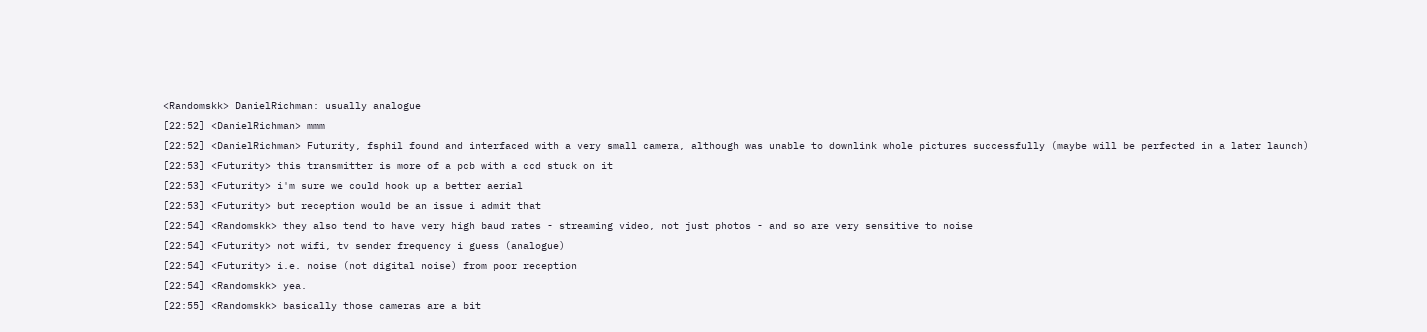<Randomskk> DanielRichman: usually analogue
[22:52] <DanielRichman> mmm
[22:52] <DanielRichman> Futurity, fsphil found and interfaced with a very small camera, although was unable to downlink whole pictures successfully (maybe will be perfected in a later launch)
[22:53] <Futurity> this transmitter is more of a pcb with a ccd stuck on it
[22:53] <Futurity> i'm sure we could hook up a better aerial
[22:53] <Futurity> but reception would be an issue i admit that
[22:54] <Randomskk> they also tend to have very high baud rates - streaming video, not just photos - and so are very sensitive to noise
[22:54] <Futurity> not wifi, tv sender frequency i guess (analogue)
[22:54] <Futurity> i.e. noise (not digital noise) from poor reception
[22:54] <Randomskk> yea.
[22:55] <Randomskk> basically those cameras are a bit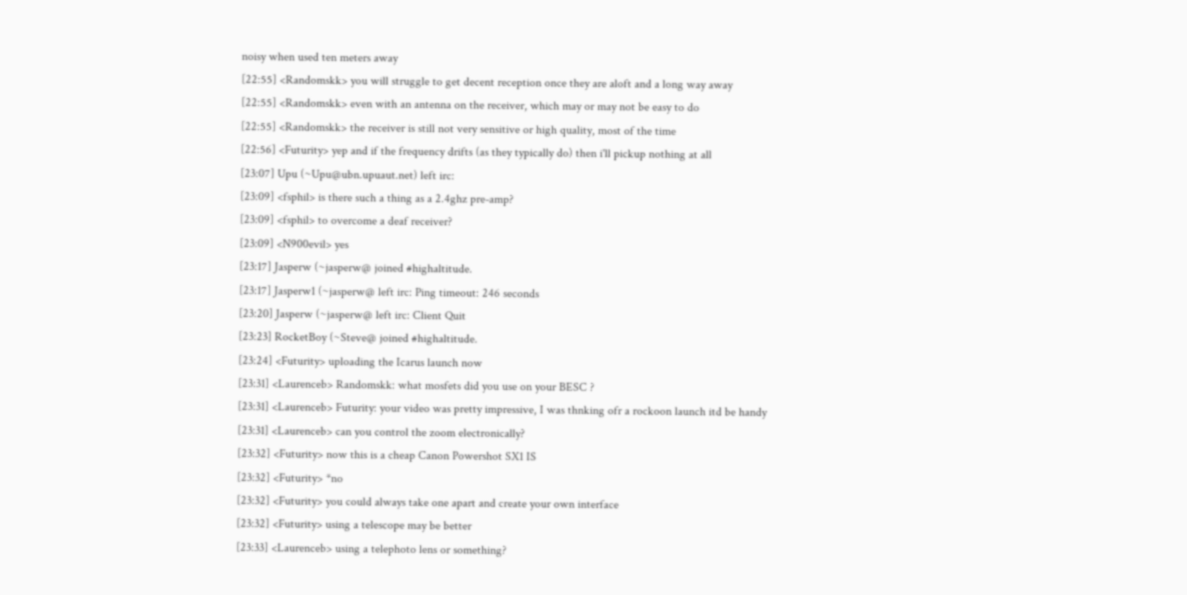noisy when used ten meters away
[22:55] <Randomskk> you will struggle to get decent reception once they are aloft and a long way away
[22:55] <Randomskk> even with an antenna on the receiver, which may or may not be easy to do
[22:55] <Randomskk> the receiver is still not very sensitive or high quality, most of the time
[22:56] <Futurity> yep and if the frequency drifts (as they typically do) then i'll pickup nothing at all
[23:07] Upu (~Upu@ubn.upuaut.net) left irc:
[23:09] <fsphil> is there such a thing as a 2.4ghz pre-amp?
[23:09] <fsphil> to overcome a deaf receiver?
[23:09] <N900evil> yes
[23:17] Jasperw (~jasperw@ joined #highaltitude.
[23:17] Jasperw1 (~jasperw@ left irc: Ping timeout: 246 seconds
[23:20] Jasperw (~jasperw@ left irc: Client Quit
[23:23] RocketBoy (~Steve@ joined #highaltitude.
[23:24] <Futurity> uploading the Icarus launch now
[23:31] <Laurenceb> Randomskk: what mosfets did you use on your BESC ?
[23:31] <Laurenceb> Futurity: your video was pretty impressive, I was thnking ofr a rockoon launch itd be handy
[23:31] <Laurenceb> can you control the zoom electronically?
[23:32] <Futurity> now this is a cheap Canon Powershot SX1 IS
[23:32] <Futurity> *no
[23:32] <Futurity> you could always take one apart and create your own interface
[23:32] <Futurity> using a telescope may be better
[23:33] <Laurenceb> using a telephoto lens or something?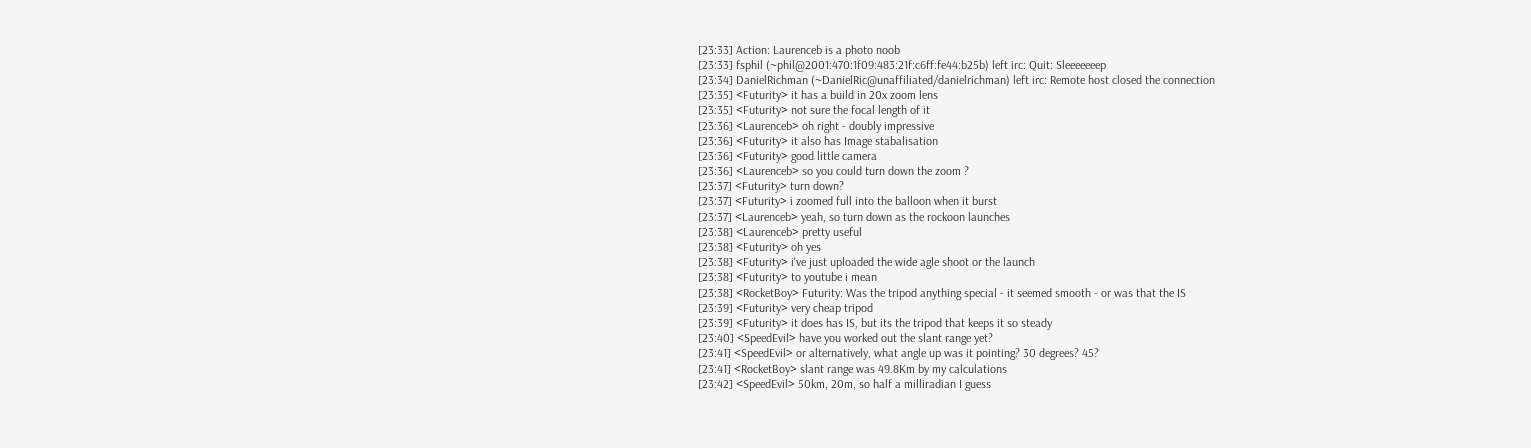[23:33] Action: Laurenceb is a photo noob
[23:33] fsphil (~phil@2001:470:1f09:483:21f:c6ff:fe44:b25b) left irc: Quit: Sleeeeeeep
[23:34] DanielRichman (~DanielRic@unaffiliated/danielrichman) left irc: Remote host closed the connection
[23:35] <Futurity> it has a build in 20x zoom lens
[23:35] <Futurity> not sure the focal length of it
[23:36] <Laurenceb> oh right - doubly impressive
[23:36] <Futurity> it also has Image stabalisation
[23:36] <Futurity> good little camera
[23:36] <Laurenceb> so you could turn down the zoom ?
[23:37] <Futurity> turn down?
[23:37] <Futurity> i zoomed full into the balloon when it burst
[23:37] <Laurenceb> yeah, so turn down as the rockoon launches
[23:38] <Laurenceb> pretty useful
[23:38] <Futurity> oh yes
[23:38] <Futurity> i've just uploaded the wide agle shoot or the launch
[23:38] <Futurity> to youtube i mean
[23:38] <RocketBoy> Futurity: Was the tripod anything special - it seemed smooth - or was that the IS
[23:39] <Futurity> very cheap tripod
[23:39] <Futurity> it does has IS, but its the tripod that keeps it so steady
[23:40] <SpeedEvil> have you worked out the slant range yet?
[23:41] <SpeedEvil> or alternatively, what angle up was it pointing? 30 degrees? 45?
[23:41] <RocketBoy> slant range was 49.8Km by my calculations
[23:42] <SpeedEvil> 50km, 20m, so half a milliradian I guess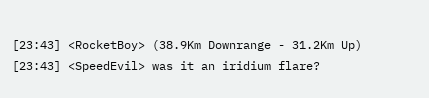[23:43] <RocketBoy> (38.9Km Downrange - 31.2Km Up)
[23:43] <SpeedEvil> was it an iridium flare?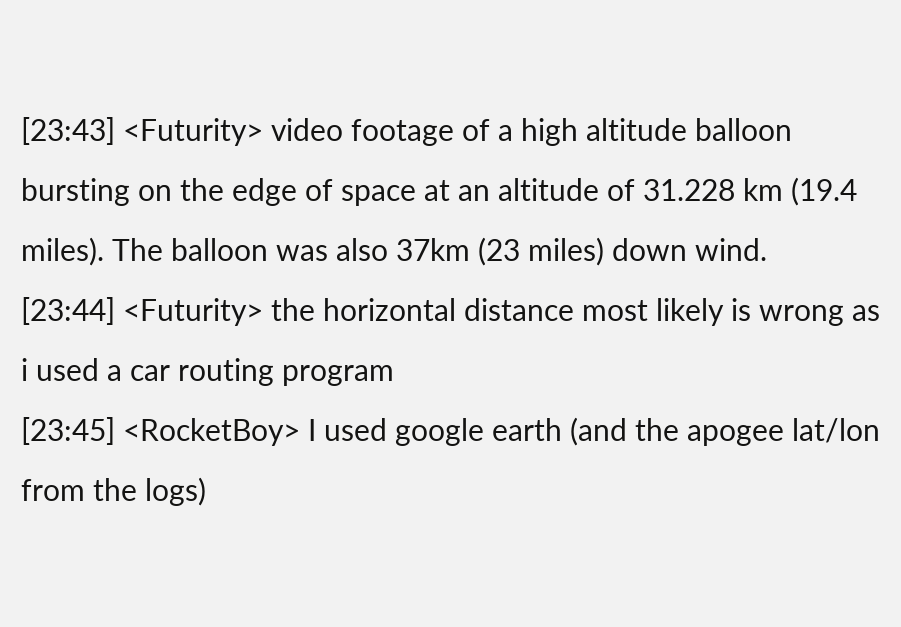[23:43] <Futurity> video footage of a high altitude balloon bursting on the edge of space at an altitude of 31.228 km (19.4 miles). The balloon was also 37km (23 miles) down wind.
[23:44] <Futurity> the horizontal distance most likely is wrong as i used a car routing program
[23:45] <RocketBoy> I used google earth (and the apogee lat/lon from the logs)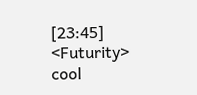[23:45] <Futurity> cool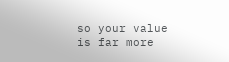so your value is far more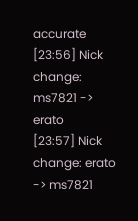accurate
[23:56] Nick change: ms7821 -> erato
[23:57] Nick change: erato -> ms7821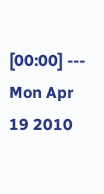[00:00] --- Mon Apr 19 2010